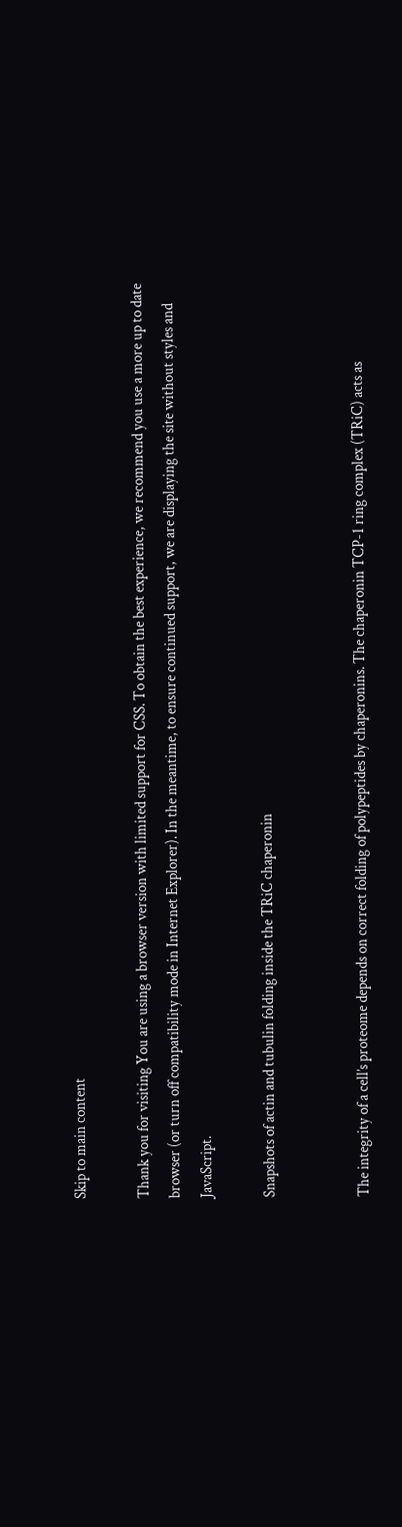Skip to main content

Thank you for visiting You are using a browser version with limited support for CSS. To obtain the best experience, we recommend you use a more up to date browser (or turn off compatibility mode in Internet Explorer). In the meantime, to ensure continued support, we are displaying the site without styles and JavaScript.

Snapshots of actin and tubulin folding inside the TRiC chaperonin


The integrity of a cell’s proteome depends on correct folding of polypeptides by chaperonins. The chaperonin TCP-1 ring complex (TRiC) acts as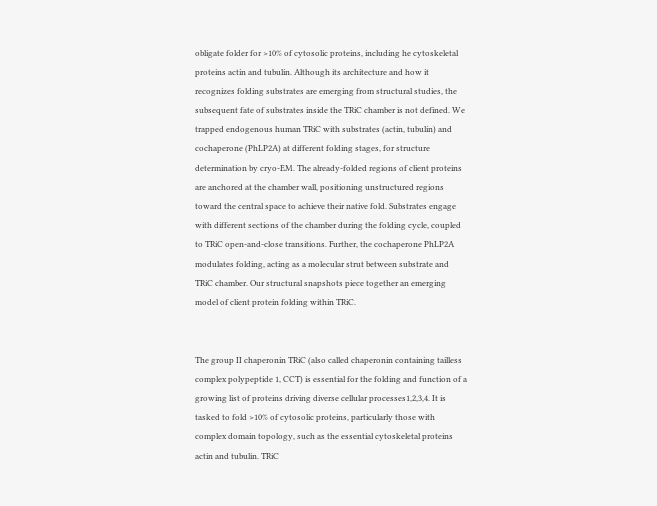obligate folder for >10% of cytosolic proteins, including he cytoskeletal proteins actin and tubulin. Although its architecture and how it recognizes folding substrates are emerging from structural studies, the subsequent fate of substrates inside the TRiC chamber is not defined. We trapped endogenous human TRiC with substrates (actin, tubulin) and cochaperone (PhLP2A) at different folding stages, for structure determination by cryo-EM. The already-folded regions of client proteins are anchored at the chamber wall, positioning unstructured regions toward the central space to achieve their native fold. Substrates engage with different sections of the chamber during the folding cycle, coupled to TRiC open-and-close transitions. Further, the cochaperone PhLP2A modulates folding, acting as a molecular strut between substrate and TRiC chamber. Our structural snapshots piece together an emerging model of client protein folding within TRiC.


The group II chaperonin TRiC (also called chaperonin containing tailless complex polypeptide 1, CCT) is essential for the folding and function of a growing list of proteins driving diverse cellular processes1,2,3,4. It is tasked to fold >10% of cytosolic proteins, particularly those with complex domain topology, such as the essential cytoskeletal proteins actin and tubulin. TRiC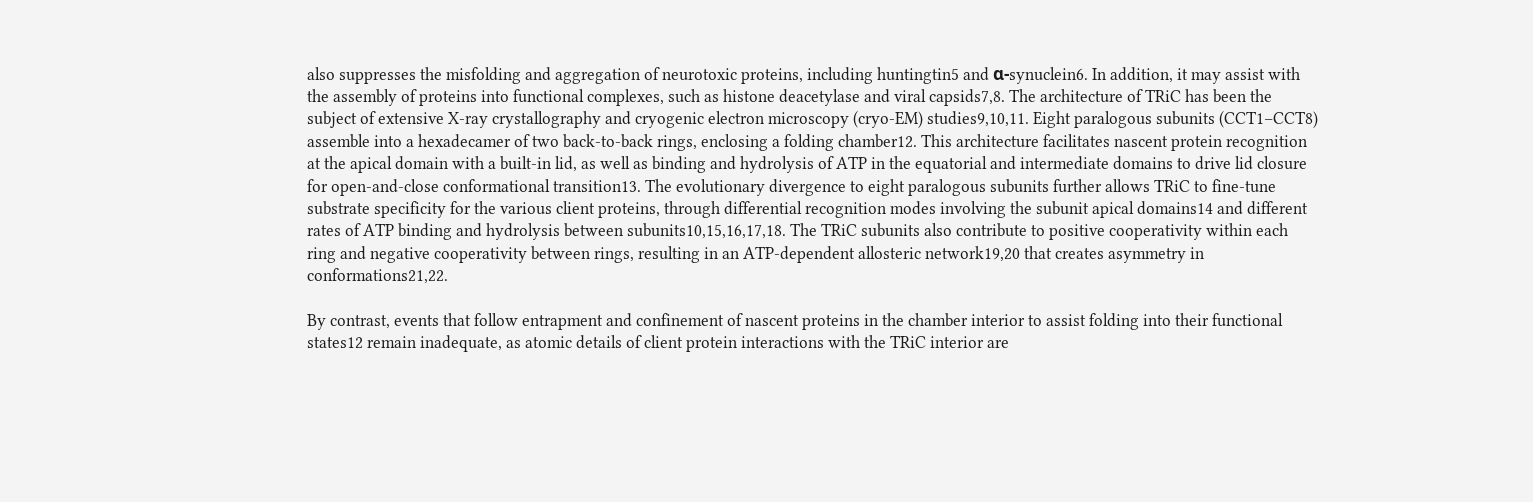also suppresses the misfolding and aggregation of neurotoxic proteins, including huntingtin5 and α-synuclein6. In addition, it may assist with the assembly of proteins into functional complexes, such as histone deacetylase and viral capsids7,8. The architecture of TRiC has been the subject of extensive X-ray crystallography and cryogenic electron microscopy (cryo-EM) studies9,10,11. Eight paralogous subunits (CCT1–CCT8) assemble into a hexadecamer of two back-to-back rings, enclosing a folding chamber12. This architecture facilitates nascent protein recognition at the apical domain with a built-in lid, as well as binding and hydrolysis of ATP in the equatorial and intermediate domains to drive lid closure for open-and-close conformational transition13. The evolutionary divergence to eight paralogous subunits further allows TRiC to fine-tune substrate specificity for the various client proteins, through differential recognition modes involving the subunit apical domains14 and different rates of ATP binding and hydrolysis between subunits10,15,16,17,18. The TRiC subunits also contribute to positive cooperativity within each ring and negative cooperativity between rings, resulting in an ATP-dependent allosteric network19,20 that creates asymmetry in conformations21,22.

By contrast, events that follow entrapment and confinement of nascent proteins in the chamber interior to assist folding into their functional states12 remain inadequate, as atomic details of client protein interactions with the TRiC interior are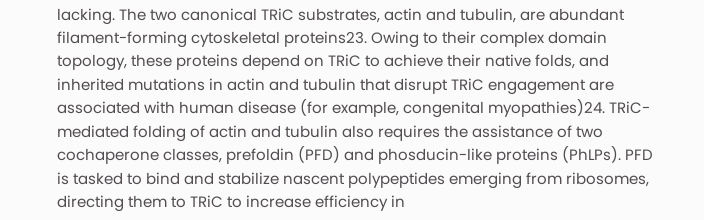lacking. The two canonical TRiC substrates, actin and tubulin, are abundant filament-forming cytoskeletal proteins23. Owing to their complex domain topology, these proteins depend on TRiC to achieve their native folds, and inherited mutations in actin and tubulin that disrupt TRiC engagement are associated with human disease (for example, congenital myopathies)24. TRiC-mediated folding of actin and tubulin also requires the assistance of two cochaperone classes, prefoldin (PFD) and phosducin-like proteins (PhLPs). PFD is tasked to bind and stabilize nascent polypeptides emerging from ribosomes, directing them to TRiC to increase efficiency in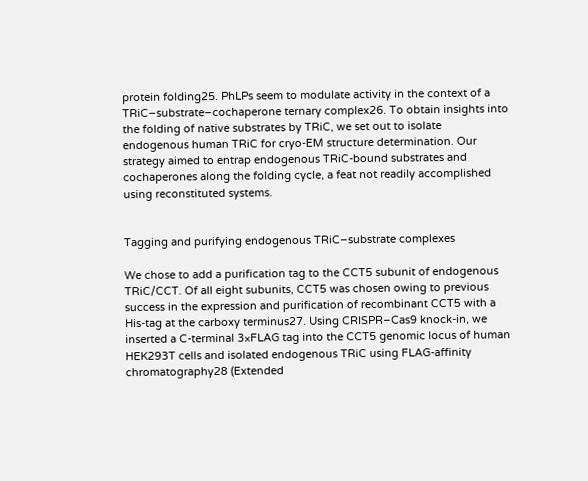protein folding25. PhLPs seem to modulate activity in the context of a TRiC–substrate–cochaperone ternary complex26. To obtain insights into the folding of native substrates by TRiC, we set out to isolate endogenous human TRiC for cryo-EM structure determination. Our strategy aimed to entrap endogenous TRiC-bound substrates and cochaperones along the folding cycle, a feat not readily accomplished using reconstituted systems.


Tagging and purifying endogenous TRiC–substrate complexes

We chose to add a purification tag to the CCT5 subunit of endogenous TRiC/CCT. Of all eight subunits, CCT5 was chosen owing to previous success in the expression and purification of recombinant CCT5 with a His-tag at the carboxy terminus27. Using CRISPR–Cas9 knock-in, we inserted a C-terminal 3×FLAG tag into the CCT5 genomic locus of human HEK293T cells and isolated endogenous TRiC using FLAG-affinity chromatography28 (Extended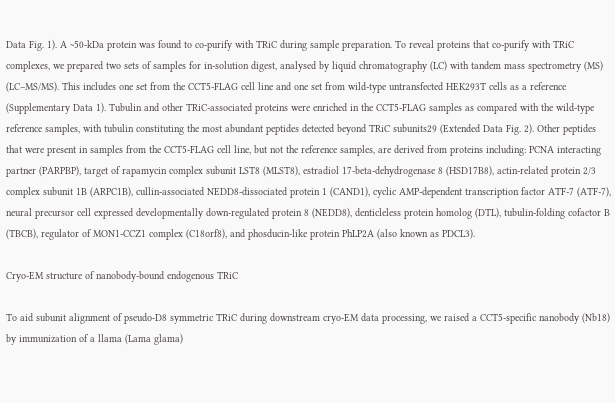Data Fig. 1). A ~50-kDa protein was found to co-purify with TRiC during sample preparation. To reveal proteins that co-purify with TRiC complexes, we prepared two sets of samples for in-solution digest, analysed by liquid chromatography (LC) with tandem mass spectrometry (MS) (LC–MS/MS). This includes one set from the CCT5-FLAG cell line and one set from wild-type untransfected HEK293T cells as a reference (Supplementary Data 1). Tubulin and other TRiC-associated proteins were enriched in the CCT5-FLAG samples as compared with the wild-type reference samples, with tubulin constituting the most abundant peptides detected beyond TRiC subunits29 (Extended Data Fig. 2). Other peptides that were present in samples from the CCT5-FLAG cell line, but not the reference samples, are derived from proteins including: PCNA interacting partner (PARPBP), target of rapamycin complex subunit LST8 (MLST8), estradiol 17-beta-dehydrogenase 8 (HSD17B8), actin-related protein 2/3 complex subunit 1B (ARPC1B), cullin-associated NEDD8-dissociated protein 1 (CAND1), cyclic AMP-dependent transcription factor ATF-7 (ATF-7), neural precursor cell expressed developmentally down-regulated protein 8 (NEDD8), denticleless protein homolog (DTL), tubulin-folding cofactor B (TBCB), regulator of MON1-CCZ1 complex (C18orf8), and phosducin-like protein PhLP2A (also known as PDCL3).

Cryo-EM structure of nanobody-bound endogenous TRiC

To aid subunit alignment of pseudo-D8 symmetric TRiC during downstream cryo-EM data processing, we raised a CCT5-specific nanobody (Nb18) by immunization of a llama (Lama glama)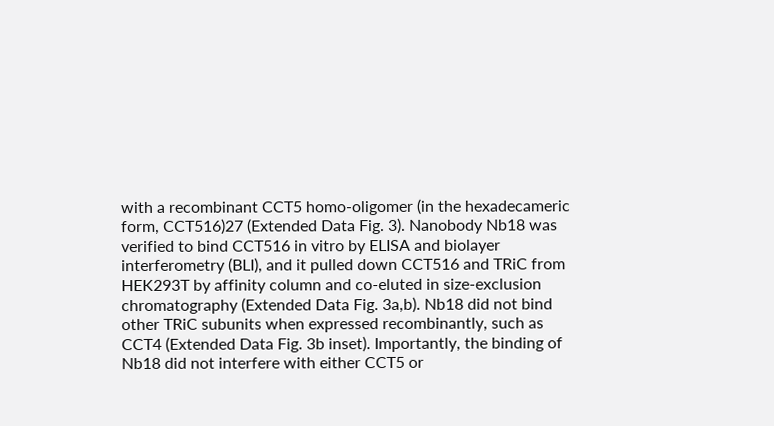with a recombinant CCT5 homo-oligomer (in the hexadecameric form, CCT516)27 (Extended Data Fig. 3). Nanobody Nb18 was verified to bind CCT516 in vitro by ELISA and biolayer interferometry (BLI), and it pulled down CCT516 and TRiC from HEK293T by affinity column and co-eluted in size-exclusion chromatography (Extended Data Fig. 3a,b). Nb18 did not bind other TRiC subunits when expressed recombinantly, such as CCT4 (Extended Data Fig. 3b inset). Importantly, the binding of Nb18 did not interfere with either CCT5 or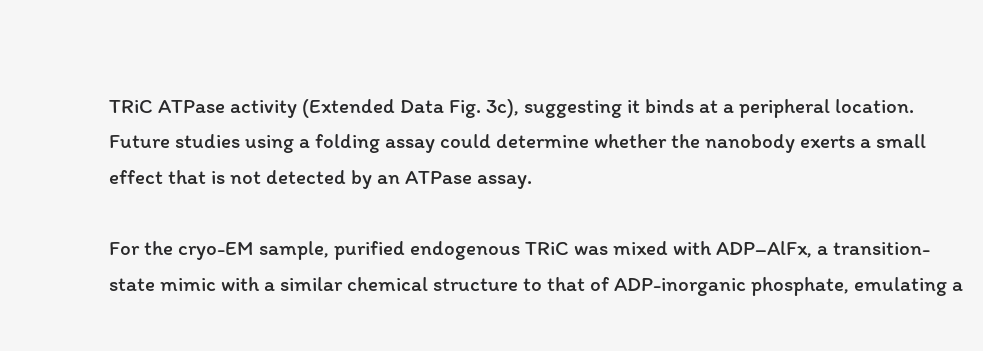TRiC ATPase activity (Extended Data Fig. 3c), suggesting it binds at a peripheral location. Future studies using a folding assay could determine whether the nanobody exerts a small effect that is not detected by an ATPase assay.

For the cryo-EM sample, purified endogenous TRiC was mixed with ADP–AlFx, a transition-state mimic with a similar chemical structure to that of ADP-inorganic phosphate, emulating a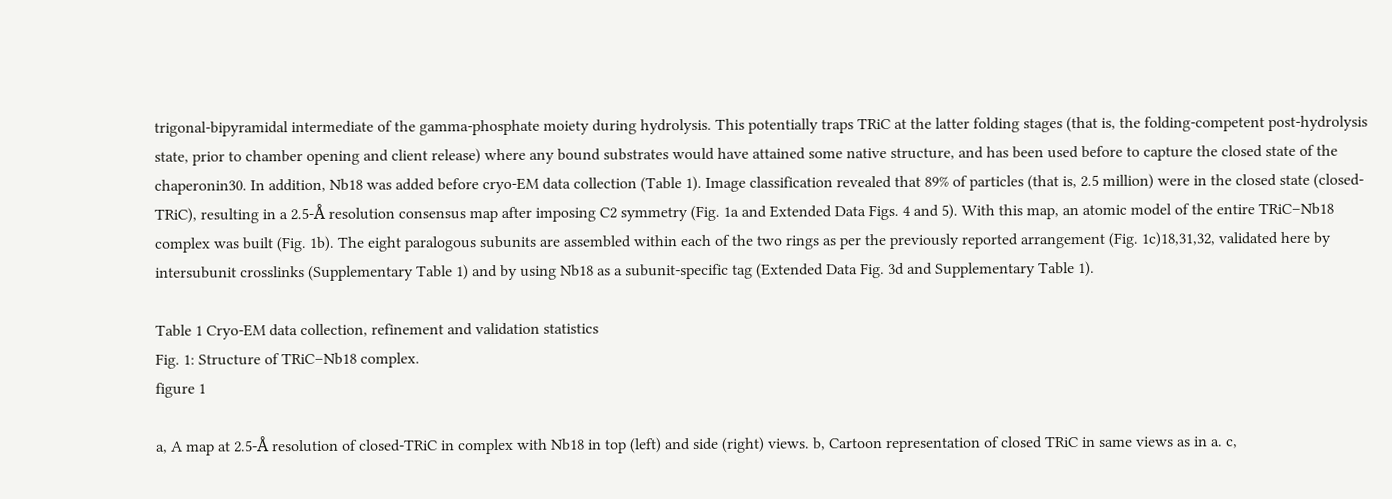trigonal-bipyramidal intermediate of the gamma-phosphate moiety during hydrolysis. This potentially traps TRiC at the latter folding stages (that is, the folding-competent post-hydrolysis state, prior to chamber opening and client release) where any bound substrates would have attained some native structure, and has been used before to capture the closed state of the chaperonin30. In addition, Nb18 was added before cryo-EM data collection (Table 1). Image classification revealed that 89% of particles (that is, 2.5 million) were in the closed state (closed-TRiC), resulting in a 2.5-Å resolution consensus map after imposing C2 symmetry (Fig. 1a and Extended Data Figs. 4 and 5). With this map, an atomic model of the entire TRiC–Nb18 complex was built (Fig. 1b). The eight paralogous subunits are assembled within each of the two rings as per the previously reported arrangement (Fig. 1c)18,31,32, validated here by intersubunit crosslinks (Supplementary Table 1) and by using Nb18 as a subunit-specific tag (Extended Data Fig. 3d and Supplementary Table 1).

Table 1 Cryo-EM data collection, refinement and validation statistics
Fig. 1: Structure of TRiC–Nb18 complex.
figure 1

a, A map at 2.5-Å resolution of closed-TRiC in complex with Nb18 in top (left) and side (right) views. b, Cartoon representation of closed TRiC in same views as in a. c,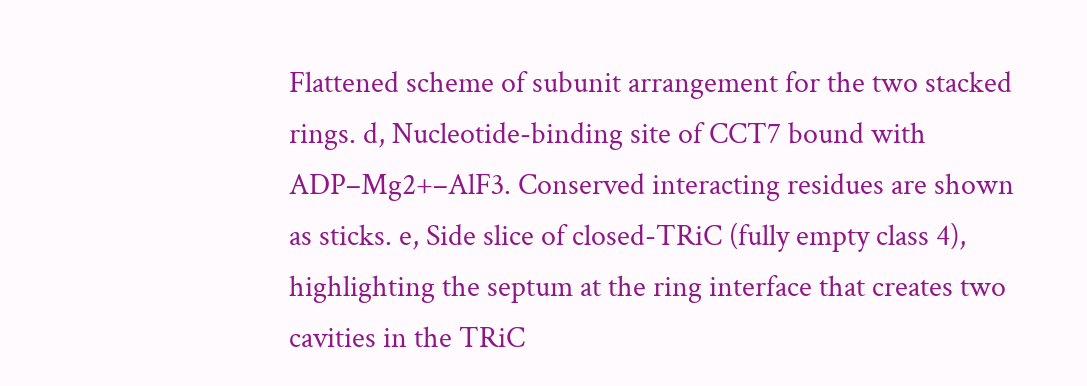Flattened scheme of subunit arrangement for the two stacked rings. d, Nucleotide-binding site of CCT7 bound with ADP–Mg2+–AlF3. Conserved interacting residues are shown as sticks. e, Side slice of closed-TRiC (fully empty class 4), highlighting the septum at the ring interface that creates two cavities in the TRiC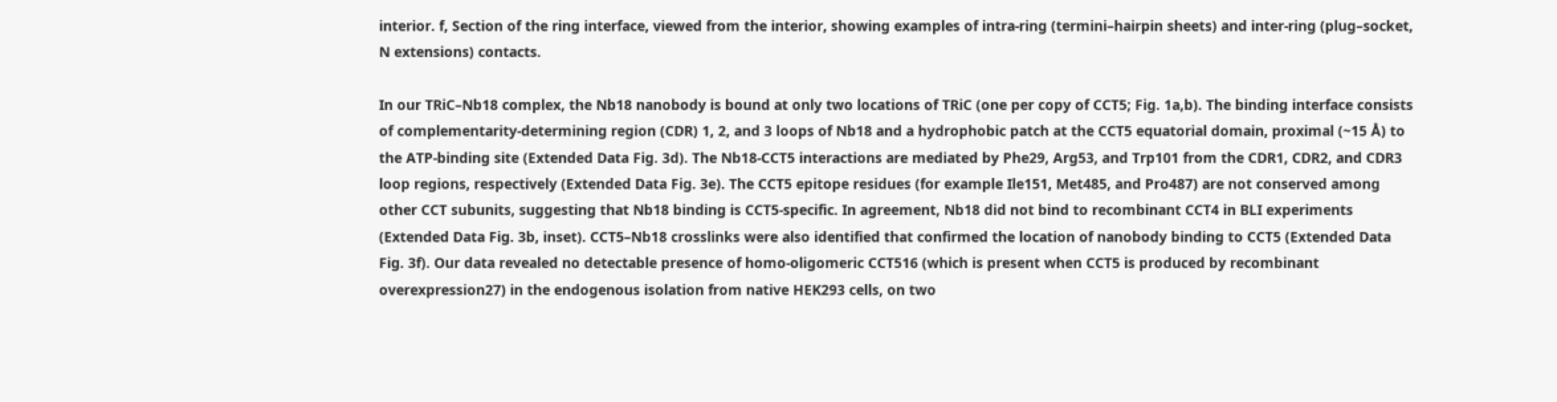interior. f, Section of the ring interface, viewed from the interior, showing examples of intra-ring (termini–hairpin sheets) and inter-ring (plug–socket, N extensions) contacts.

In our TRiC–Nb18 complex, the Nb18 nanobody is bound at only two locations of TRiC (one per copy of CCT5; Fig. 1a,b). The binding interface consists of complementarity-determining region (CDR) 1, 2, and 3 loops of Nb18 and a hydrophobic patch at the CCT5 equatorial domain, proximal (~15 Å) to the ATP-binding site (Extended Data Fig. 3d). The Nb18-CCT5 interactions are mediated by Phe29, Arg53, and Trp101 from the CDR1, CDR2, and CDR3 loop regions, respectively (Extended Data Fig. 3e). The CCT5 epitope residues (for example Ile151, Met485, and Pro487) are not conserved among other CCT subunits, suggesting that Nb18 binding is CCT5-specific. In agreement, Nb18 did not bind to recombinant CCT4 in BLI experiments (Extended Data Fig. 3b, inset). CCT5–Nb18 crosslinks were also identified that confirmed the location of nanobody binding to CCT5 (Extended Data Fig. 3f). Our data revealed no detectable presence of homo-oligomeric CCT516 (which is present when CCT5 is produced by recombinant overexpression27) in the endogenous isolation from native HEK293 cells, on two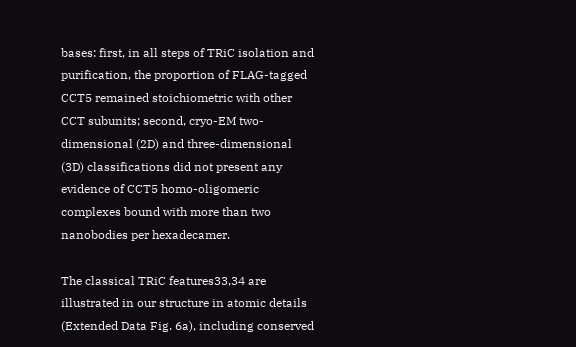bases: first, in all steps of TRiC isolation and purification, the proportion of FLAG-tagged CCT5 remained stoichiometric with other CCT subunits; second, cryo-EM two-dimensional (2D) and three-dimensional (3D) classifications did not present any evidence of CCT5 homo-oligomeric complexes bound with more than two nanobodies per hexadecamer.

The classical TRiC features33,34 are illustrated in our structure in atomic details (Extended Data Fig. 6a), including conserved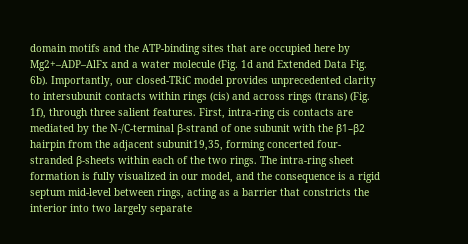domain motifs and the ATP-binding sites that are occupied here by Mg2+–ADP–AlFx and a water molecule (Fig. 1d and Extended Data Fig. 6b). Importantly, our closed-TRiC model provides unprecedented clarity to intersubunit contacts within rings (cis) and across rings (trans) (Fig. 1f), through three salient features. First, intra-ring cis contacts are mediated by the N-/C-terminal β-strand of one subunit with the β1–β2 hairpin from the adjacent subunit19,35, forming concerted four-stranded β-sheets within each of the two rings. The intra-ring sheet formation is fully visualized in our model, and the consequence is a rigid septum mid-level between rings, acting as a barrier that constricts the interior into two largely separate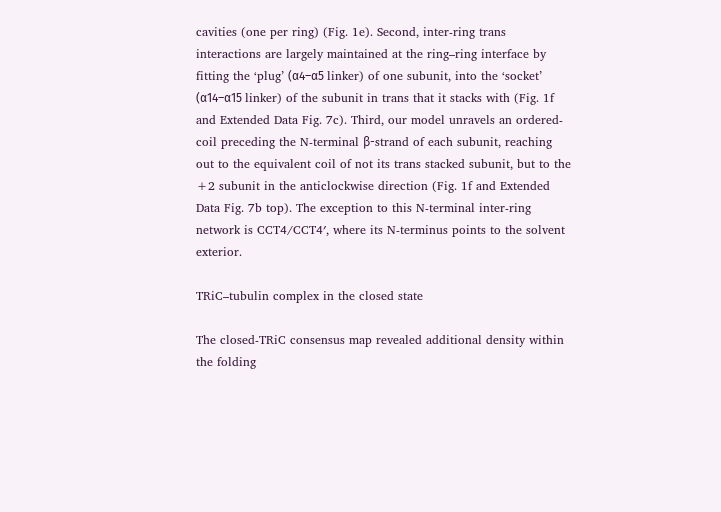cavities (one per ring) (Fig. 1e). Second, inter-ring trans interactions are largely maintained at the ring–ring interface by fitting the ‘plug’ (α4–α5 linker) of one subunit, into the ‘socket’ (α14–α15 linker) of the subunit in trans that it stacks with (Fig. 1f and Extended Data Fig. 7c). Third, our model unravels an ordered-coil preceding the N-terminal β-strand of each subunit, reaching out to the equivalent coil of not its trans stacked subunit, but to the +2 subunit in the anticlockwise direction (Fig. 1f and Extended Data Fig. 7b top). The exception to this N-terminal inter-ring network is CCT4/CCT4′, where its N-terminus points to the solvent exterior.

TRiC–tubulin complex in the closed state

The closed-TRiC consensus map revealed additional density within the folding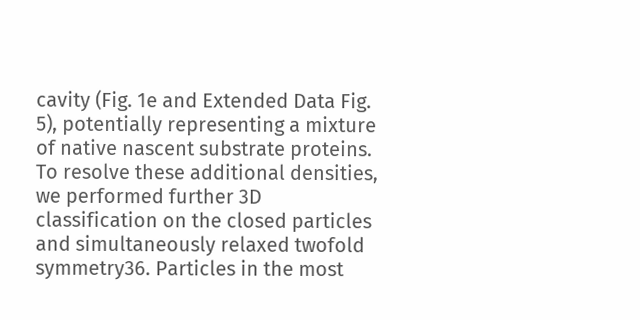cavity (Fig. 1e and Extended Data Fig. 5), potentially representing a mixture of native nascent substrate proteins. To resolve these additional densities, we performed further 3D classification on the closed particles and simultaneously relaxed twofold symmetry36. Particles in the most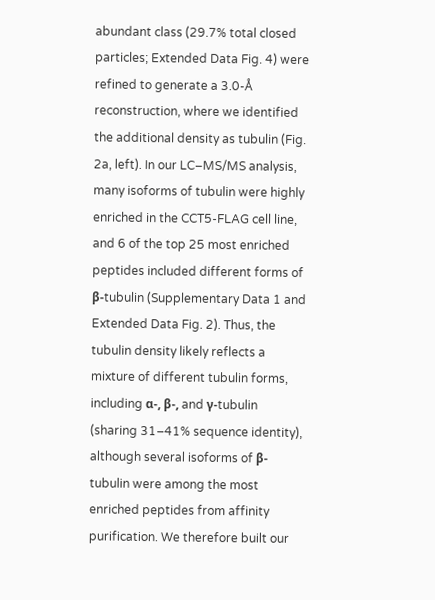abundant class (29.7% total closed particles; Extended Data Fig. 4) were refined to generate a 3.0-Å reconstruction, where we identified the additional density as tubulin (Fig. 2a, left). In our LC–MS/MS analysis, many isoforms of tubulin were highly enriched in the CCT5-FLAG cell line, and 6 of the top 25 most enriched peptides included different forms of β-tubulin (Supplementary Data 1 and Extended Data Fig. 2). Thus, the tubulin density likely reflects a mixture of different tubulin forms, including α-, β-, and γ-tubulin (sharing 31–41% sequence identity), although several isoforms of β-tubulin were among the most enriched peptides from affinity purification. We therefore built our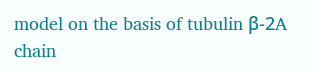model on the basis of tubulin β-2A chain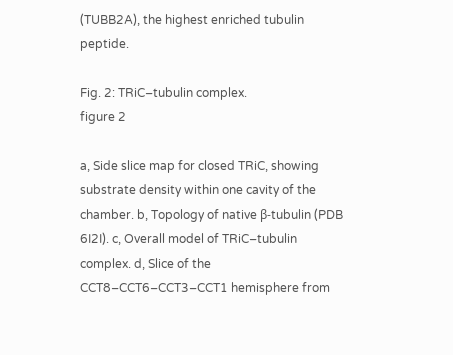(TUBB2A), the highest enriched tubulin peptide.

Fig. 2: TRiC–tubulin complex.
figure 2

a, Side slice map for closed TRiC, showing substrate density within one cavity of the chamber. b, Topology of native β-tubulin (PDB 6I2I). c, Overall model of TRiC–tubulin complex. d, Slice of the CCT8–CCT6–CCT3–CCT1 hemisphere from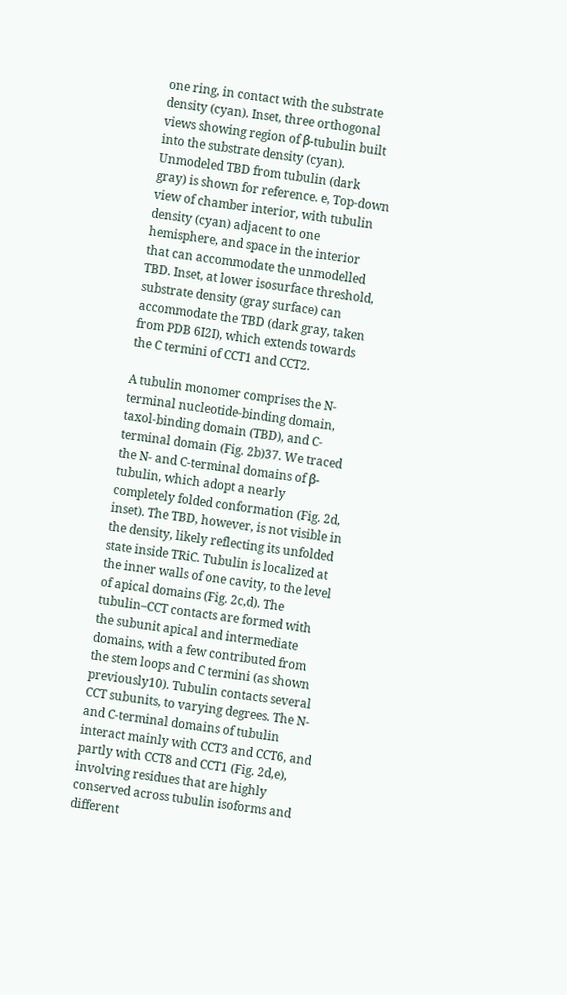one ring, in contact with the substrate density (cyan). Inset, three orthogonal views showing region of β-tubulin built into the substrate density (cyan). Unmodeled TBD from tubulin (dark gray) is shown for reference. e, Top-down view of chamber interior, with tubulin density (cyan) adjacent to one hemisphere, and space in the interior that can accommodate the unmodelled TBD. Inset, at lower isosurface threshold, substrate density (gray surface) can accommodate the TBD (dark gray, taken from PDB 6I2I), which extends towards the C termini of CCT1 and CCT2.

A tubulin monomer comprises the N-terminal nucleotide-binding domain, taxol-binding domain (TBD), and C-terminal domain (Fig. 2b)37. We traced the N- and C-terminal domains of β-tubulin, which adopt a nearly completely folded conformation (Fig. 2d, inset). The TBD, however, is not visible in the density, likely reflecting its unfolded state inside TRiC. Tubulin is localized at the inner walls of one cavity, to the level of apical domains (Fig. 2c,d). The tubulin–CCT contacts are formed with the subunit apical and intermediate domains, with a few contributed from the stem loops and C termini (as shown previously10). Tubulin contacts several CCT subunits, to varying degrees. The N- and C-terminal domains of tubulin interact mainly with CCT3 and CCT6, and partly with CCT8 and CCT1 (Fig. 2d,e), involving residues that are highly conserved across tubulin isoforms and different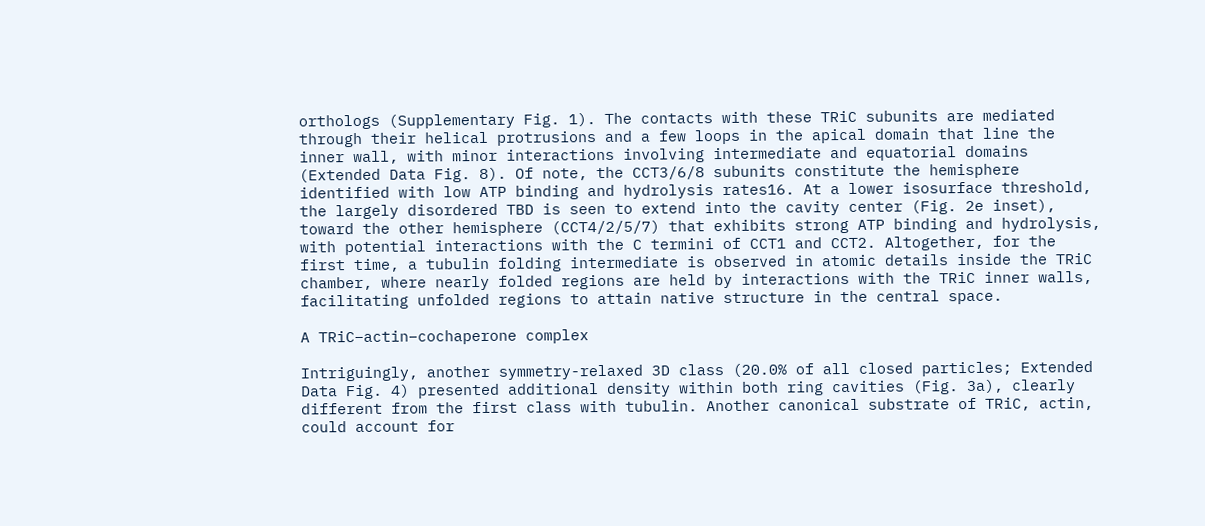orthologs (Supplementary Fig. 1). The contacts with these TRiC subunits are mediated through their helical protrusions and a few loops in the apical domain that line the inner wall, with minor interactions involving intermediate and equatorial domains (Extended Data Fig. 8). Of note, the CCT3/6/8 subunits constitute the hemisphere identified with low ATP binding and hydrolysis rates16. At a lower isosurface threshold, the largely disordered TBD is seen to extend into the cavity center (Fig. 2e inset), toward the other hemisphere (CCT4/2/5/7) that exhibits strong ATP binding and hydrolysis, with potential interactions with the C termini of CCT1 and CCT2. Altogether, for the first time, a tubulin folding intermediate is observed in atomic details inside the TRiC chamber, where nearly folded regions are held by interactions with the TRiC inner walls, facilitating unfolded regions to attain native structure in the central space.

A TRiC–actin–cochaperone complex

Intriguingly, another symmetry-relaxed 3D class (20.0% of all closed particles; Extended Data Fig. 4) presented additional density within both ring cavities (Fig. 3a), clearly different from the first class with tubulin. Another canonical substrate of TRiC, actin, could account for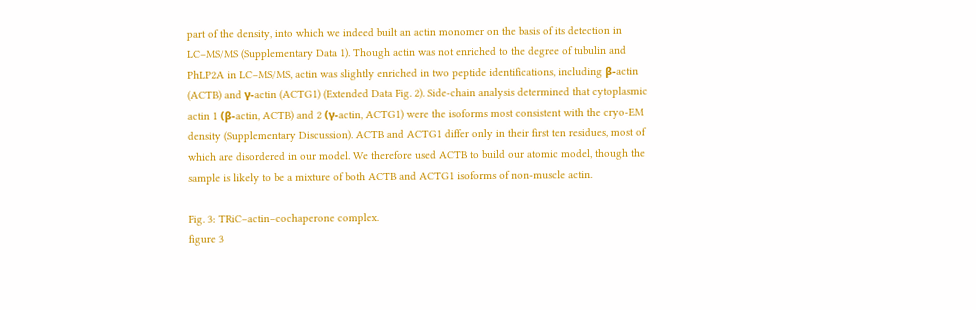part of the density, into which we indeed built an actin monomer on the basis of its detection in LC–MS/MS (Supplementary Data 1). Though actin was not enriched to the degree of tubulin and PhLP2A in LC–MS/MS, actin was slightly enriched in two peptide identifications, including β-actin (ACTB) and γ-actin (ACTG1) (Extended Data Fig. 2). Side-chain analysis determined that cytoplasmic actin 1 (β-actin, ACTB) and 2 (γ-actin, ACTG1) were the isoforms most consistent with the cryo-EM density (Supplementary Discussion). ACTB and ACTG1 differ only in their first ten residues, most of which are disordered in our model. We therefore used ACTB to build our atomic model, though the sample is likely to be a mixture of both ACTB and ACTG1 isoforms of non-muscle actin.

Fig. 3: TRiC–actin–cochaperone complex.
figure 3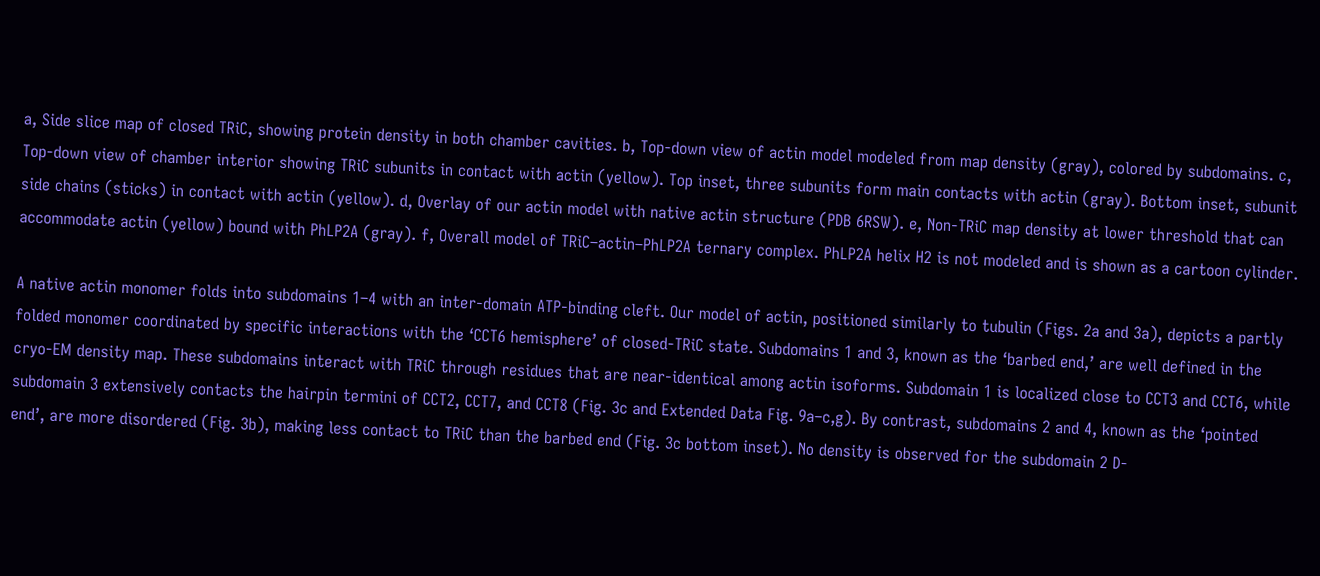a, Side slice map of closed TRiC, showing protein density in both chamber cavities. b, Top-down view of actin model modeled from map density (gray), colored by subdomains. c, Top-down view of chamber interior showing TRiC subunits in contact with actin (yellow). Top inset, three subunits form main contacts with actin (gray). Bottom inset, subunit side chains (sticks) in contact with actin (yellow). d, Overlay of our actin model with native actin structure (PDB 6RSW). e, Non-TRiC map density at lower threshold that can accommodate actin (yellow) bound with PhLP2A (gray). f, Overall model of TRiC–actin–PhLP2A ternary complex. PhLP2A helix H2 is not modeled and is shown as a cartoon cylinder.

A native actin monomer folds into subdomains 1–4 with an inter-domain ATP-binding cleft. Our model of actin, positioned similarly to tubulin (Figs. 2a and 3a), depicts a partly folded monomer coordinated by specific interactions with the ‘CCT6 hemisphere’ of closed-TRiC state. Subdomains 1 and 3, known as the ‘barbed end,’ are well defined in the cryo-EM density map. These subdomains interact with TRiC through residues that are near-identical among actin isoforms. Subdomain 1 is localized close to CCT3 and CCT6, while subdomain 3 extensively contacts the hairpin termini of CCT2, CCT7, and CCT8 (Fig. 3c and Extended Data Fig. 9a–c,g). By contrast, subdomains 2 and 4, known as the ‘pointed end’, are more disordered (Fig. 3b), making less contact to TRiC than the barbed end (Fig. 3c bottom inset). No density is observed for the subdomain 2 D-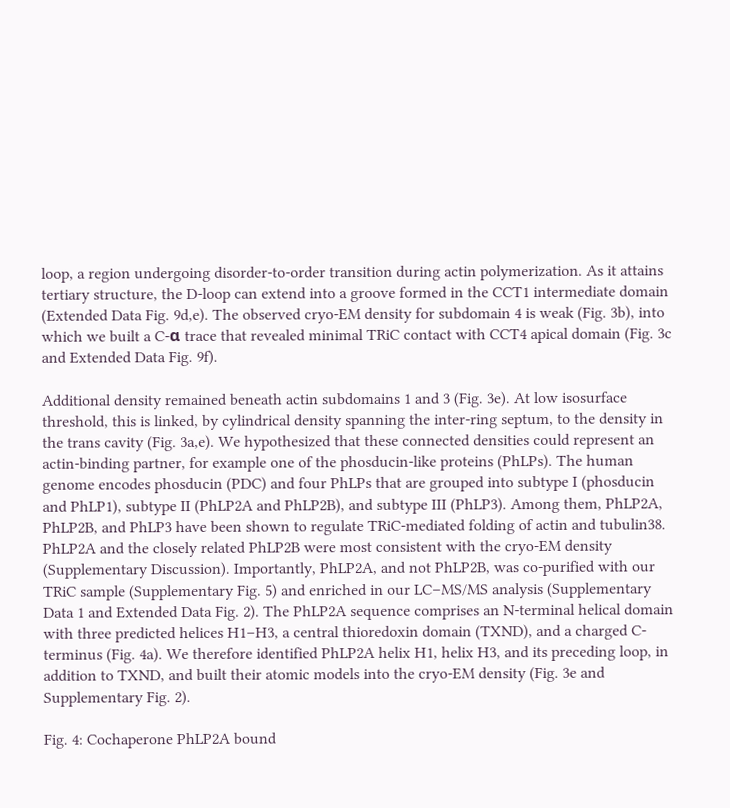loop, a region undergoing disorder-to-order transition during actin polymerization. As it attains tertiary structure, the D-loop can extend into a groove formed in the CCT1 intermediate domain (Extended Data Fig. 9d,e). The observed cryo-EM density for subdomain 4 is weak (Fig. 3b), into which we built a C-α trace that revealed minimal TRiC contact with CCT4 apical domain (Fig. 3c and Extended Data Fig. 9f).

Additional density remained beneath actin subdomains 1 and 3 (Fig. 3e). At low isosurface threshold, this is linked, by cylindrical density spanning the inter-ring septum, to the density in the trans cavity (Fig. 3a,e). We hypothesized that these connected densities could represent an actin-binding partner, for example one of the phosducin-like proteins (PhLPs). The human genome encodes phosducin (PDC) and four PhLPs that are grouped into subtype I (phosducin and PhLP1), subtype II (PhLP2A and PhLP2B), and subtype III (PhLP3). Among them, PhLP2A, PhLP2B, and PhLP3 have been shown to regulate TRiC-mediated folding of actin and tubulin38. PhLP2A and the closely related PhLP2B were most consistent with the cryo-EM density (Supplementary Discussion). Importantly, PhLP2A, and not PhLP2B, was co-purified with our TRiC sample (Supplementary Fig. 5) and enriched in our LC–MS/MS analysis (Supplementary Data 1 and Extended Data Fig. 2). The PhLP2A sequence comprises an N-terminal helical domain with three predicted helices H1–H3, a central thioredoxin domain (TXND), and a charged C-terminus (Fig. 4a). We therefore identified PhLP2A helix H1, helix H3, and its preceding loop, in addition to TXND, and built their atomic models into the cryo-EM density (Fig. 3e and Supplementary Fig. 2).

Fig. 4: Cochaperone PhLP2A bound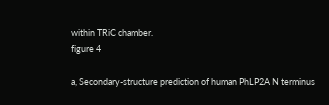within TRiC chamber.
figure 4

a, Secondary-structure prediction of human PhLP2A N terminus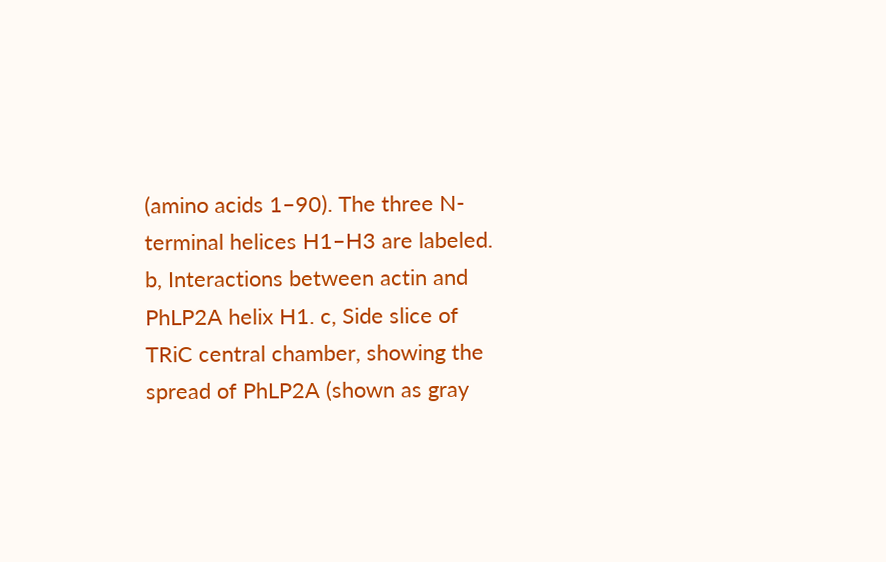(amino acids 1–90). The three N-terminal helices H1–H3 are labeled. b, Interactions between actin and PhLP2A helix H1. c, Side slice of TRiC central chamber, showing the spread of PhLP2A (shown as gray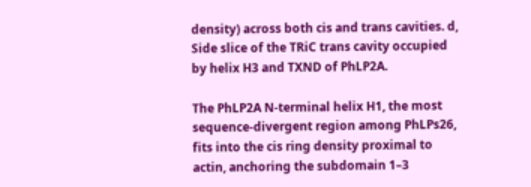density) across both cis and trans cavities. d, Side slice of the TRiC trans cavity occupied by helix H3 and TXND of PhLP2A.

The PhLP2A N-terminal helix H1, the most sequence-divergent region among PhLPs26, fits into the cis ring density proximal to actin, anchoring the subdomain 1–3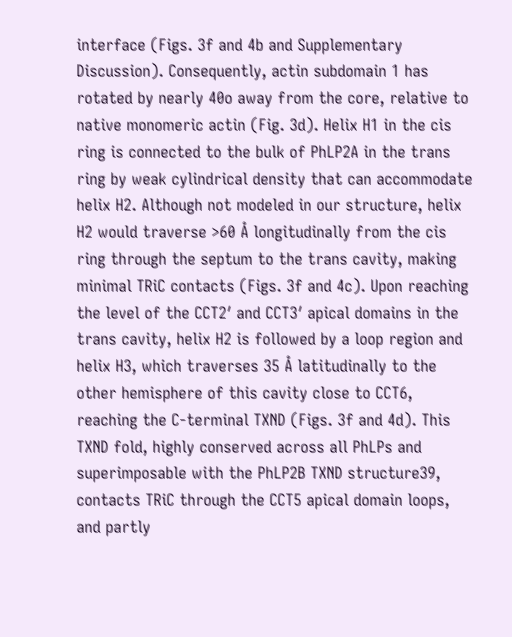interface (Figs. 3f and 4b and Supplementary Discussion). Consequently, actin subdomain 1 has rotated by nearly 40o away from the core, relative to native monomeric actin (Fig. 3d). Helix H1 in the cis ring is connected to the bulk of PhLP2A in the trans ring by weak cylindrical density that can accommodate helix H2. Although not modeled in our structure, helix H2 would traverse >60 Å longitudinally from the cis ring through the septum to the trans cavity, making minimal TRiC contacts (Figs. 3f and 4c). Upon reaching the level of the CCT2′ and CCT3′ apical domains in the trans cavity, helix H2 is followed by a loop region and helix H3, which traverses 35 Å latitudinally to the other hemisphere of this cavity close to CCT6, reaching the C-terminal TXND (Figs. 3f and 4d). This TXND fold, highly conserved across all PhLPs and superimposable with the PhLP2B TXND structure39, contacts TRiC through the CCT5 apical domain loops, and partly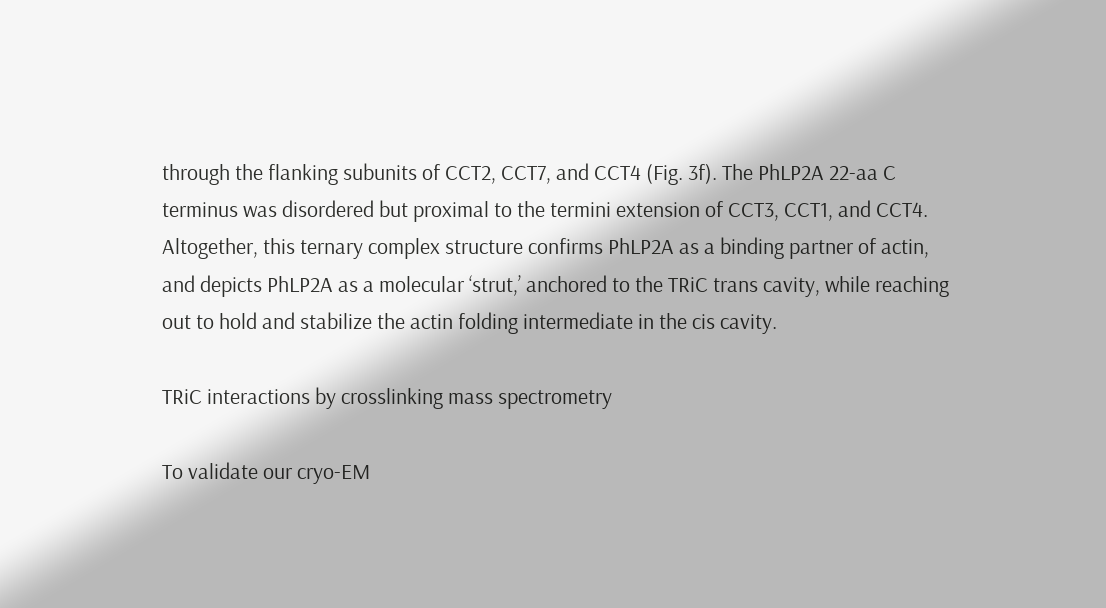through the flanking subunits of CCT2, CCT7, and CCT4 (Fig. 3f). The PhLP2A 22-aa C terminus was disordered but proximal to the termini extension of CCT3, CCT1, and CCT4. Altogether, this ternary complex structure confirms PhLP2A as a binding partner of actin, and depicts PhLP2A as a molecular ‘strut,’ anchored to the TRiC trans cavity, while reaching out to hold and stabilize the actin folding intermediate in the cis cavity.

TRiC interactions by crosslinking mass spectrometry

To validate our cryo-EM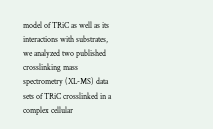model of TRiC as well as its interactions with substrates, we analyzed two published crosslinking mass spectrometry (XL-MS) data sets of TRiC crosslinked in a complex cellular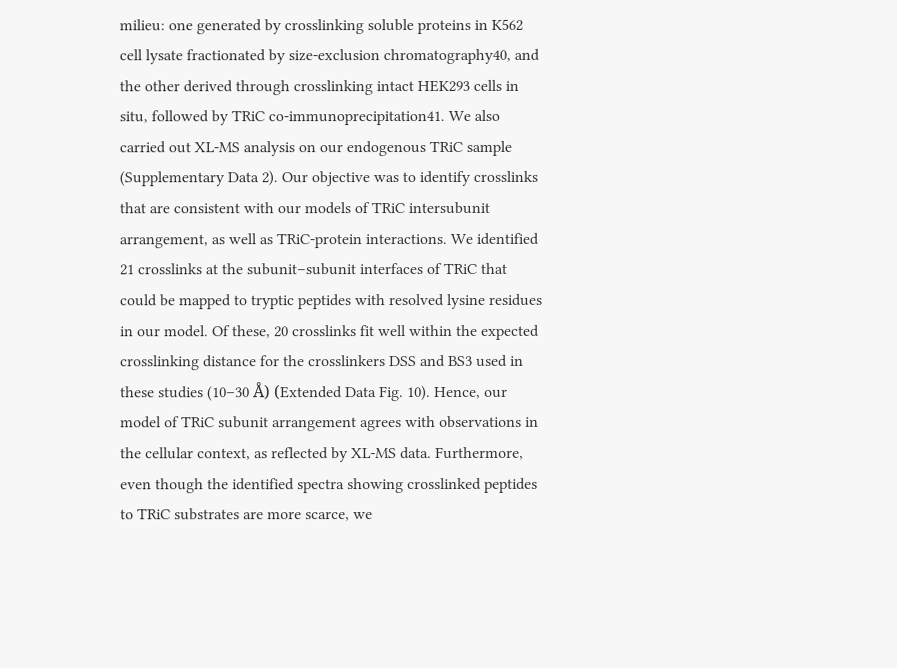milieu: one generated by crosslinking soluble proteins in K562 cell lysate fractionated by size-exclusion chromatography40, and the other derived through crosslinking intact HEK293 cells in situ, followed by TRiC co-immunoprecipitation41. We also carried out XL-MS analysis on our endogenous TRiC sample (Supplementary Data 2). Our objective was to identify crosslinks that are consistent with our models of TRiC intersubunit arrangement, as well as TRiC-protein interactions. We identified 21 crosslinks at the subunit–subunit interfaces of TRiC that could be mapped to tryptic peptides with resolved lysine residues in our model. Of these, 20 crosslinks fit well within the expected crosslinking distance for the crosslinkers DSS and BS3 used in these studies (10–30 Å) (Extended Data Fig. 10). Hence, our model of TRiC subunit arrangement agrees with observations in the cellular context, as reflected by XL-MS data. Furthermore, even though the identified spectra showing crosslinked peptides to TRiC substrates are more scarce, we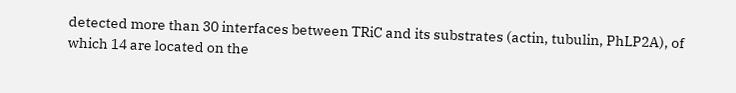detected more than 30 interfaces between TRiC and its substrates (actin, tubulin, PhLP2A), of which 14 are located on the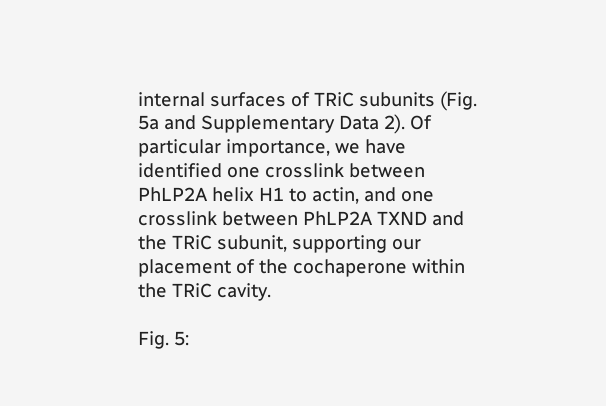internal surfaces of TRiC subunits (Fig. 5a and Supplementary Data 2). Of particular importance, we have identified one crosslink between PhLP2A helix H1 to actin, and one crosslink between PhLP2A TXND and the TRiC subunit, supporting our placement of the cochaperone within the TRiC cavity.

Fig. 5: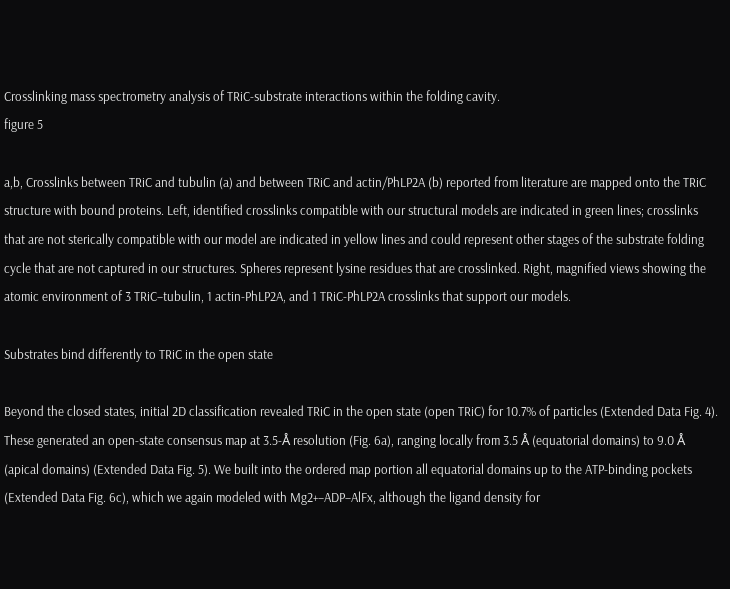Crosslinking mass spectrometry analysis of TRiC-substrate interactions within the folding cavity.
figure 5

a,b, Crosslinks between TRiC and tubulin (a) and between TRiC and actin/PhLP2A (b) reported from literature are mapped onto the TRiC structure with bound proteins. Left, identified crosslinks compatible with our structural models are indicated in green lines; crosslinks that are not sterically compatible with our model are indicated in yellow lines and could represent other stages of the substrate folding cycle that are not captured in our structures. Spheres represent lysine residues that are crosslinked. Right, magnified views showing the atomic environment of 3 TRiC–tubulin, 1 actin-PhLP2A, and 1 TRiC-PhLP2A crosslinks that support our models.

Substrates bind differently to TRiC in the open state

Beyond the closed states, initial 2D classification revealed TRiC in the open state (open TRiC) for 10.7% of particles (Extended Data Fig. 4). These generated an open-state consensus map at 3.5-Å resolution (Fig. 6a), ranging locally from 3.5 Å (equatorial domains) to 9.0 Å (apical domains) (Extended Data Fig. 5). We built into the ordered map portion all equatorial domains up to the ATP-binding pockets (Extended Data Fig. 6c), which we again modeled with Mg2+–ADP–AlFx, although the ligand density for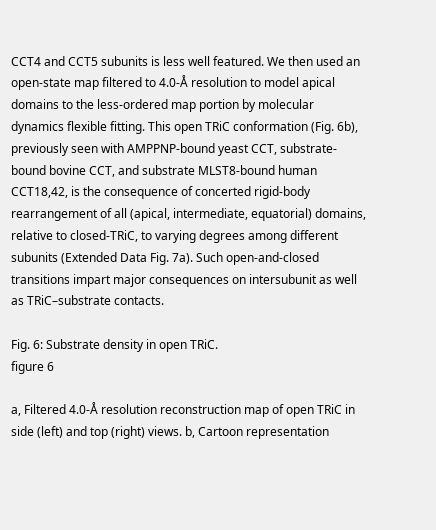CCT4 and CCT5 subunits is less well featured. We then used an open-state map filtered to 4.0-Å resolution to model apical domains to the less-ordered map portion by molecular dynamics flexible fitting. This open TRiC conformation (Fig. 6b), previously seen with AMPPNP-bound yeast CCT, substrate-bound bovine CCT, and substrate MLST8-bound human CCT18,42, is the consequence of concerted rigid-body rearrangement of all (apical, intermediate, equatorial) domains, relative to closed-TRiC, to varying degrees among different subunits (Extended Data Fig. 7a). Such open-and-closed transitions impart major consequences on intersubunit as well as TRiC–substrate contacts.

Fig. 6: Substrate density in open TRiC.
figure 6

a, Filtered 4.0-Å resolution reconstruction map of open TRiC in side (left) and top (right) views. b, Cartoon representation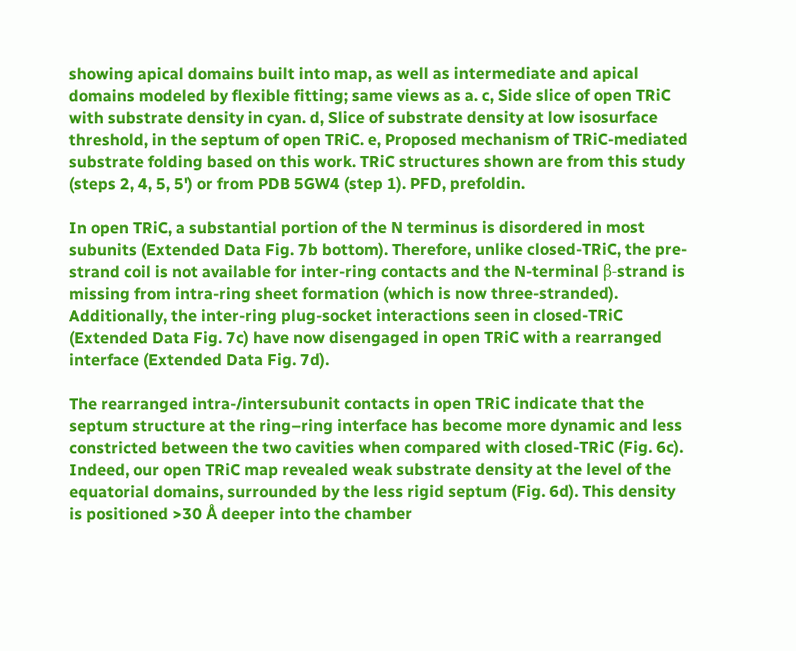showing apical domains built into map, as well as intermediate and apical domains modeled by flexible fitting; same views as a. c, Side slice of open TRiC with substrate density in cyan. d, Slice of substrate density at low isosurface threshold, in the septum of open TRiC. e, Proposed mechanism of TRiC-mediated substrate folding based on this work. TRiC structures shown are from this study (steps 2, 4, 5, 5') or from PDB 5GW4 (step 1). PFD, prefoldin.

In open TRiC, a substantial portion of the N terminus is disordered in most subunits (Extended Data Fig. 7b bottom). Therefore, unlike closed-TRiC, the pre-strand coil is not available for inter-ring contacts and the N-terminal β-strand is missing from intra-ring sheet formation (which is now three-stranded). Additionally, the inter-ring plug-socket interactions seen in closed-TRiC (Extended Data Fig. 7c) have now disengaged in open TRiC with a rearranged interface (Extended Data Fig. 7d).

The rearranged intra-/intersubunit contacts in open TRiC indicate that the septum structure at the ring–ring interface has become more dynamic and less constricted between the two cavities when compared with closed-TRiC (Fig. 6c). Indeed, our open TRiC map revealed weak substrate density at the level of the equatorial domains, surrounded by the less rigid septum (Fig. 6d). This density is positioned >30 Å deeper into the chamber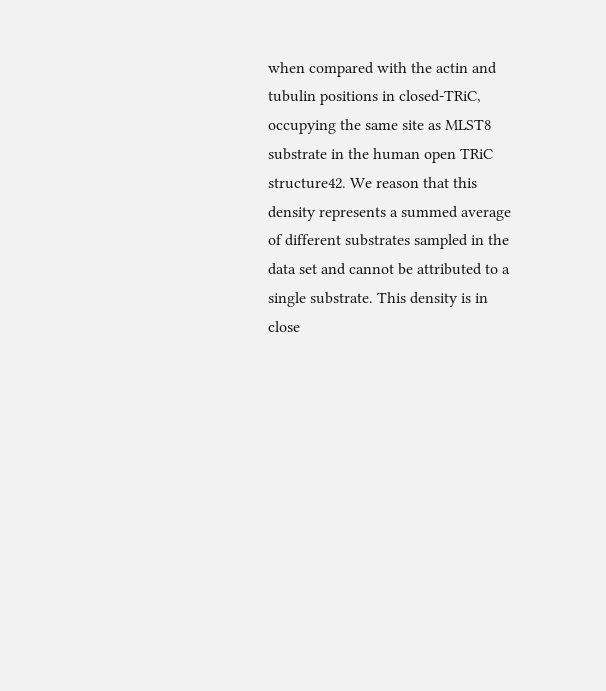when compared with the actin and tubulin positions in closed-TRiC, occupying the same site as MLST8 substrate in the human open TRiC structure42. We reason that this density represents a summed average of different substrates sampled in the data set and cannot be attributed to a single substrate. This density is in close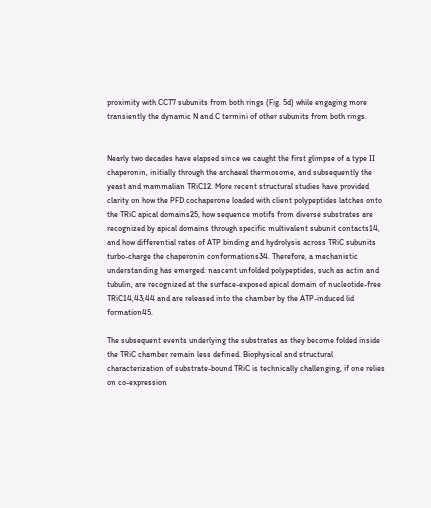proximity with CCT7 subunits from both rings (Fig. 5d) while engaging more transiently the dynamic N and C termini of other subunits from both rings.


Nearly two decades have elapsed since we caught the first glimpse of a type II chaperonin, initially through the archaeal thermosome, and subsequently the yeast and mammalian TRiC12. More recent structural studies have provided clarity on how the PFD cochaperone loaded with client polypeptides latches onto the TRiC apical domains25, how sequence motifs from diverse substrates are recognized by apical domains through specific multivalent subunit contacts14, and how differential rates of ATP binding and hydrolysis across TRiC subunits turbo-charge the chaperonin conformations34. Therefore, a mechanistic understanding has emerged: nascent unfolded polypeptides, such as actin and tubulin, are recognized at the surface-exposed apical domain of nucleotide-free TRiC14,43,44 and are released into the chamber by the ATP-induced lid formation45.

The subsequent events underlying the substrates as they become folded inside the TRiC chamber remain less defined. Biophysical and structural characterization of substrate-bound TRiC is technically challenging, if one relies on co-expression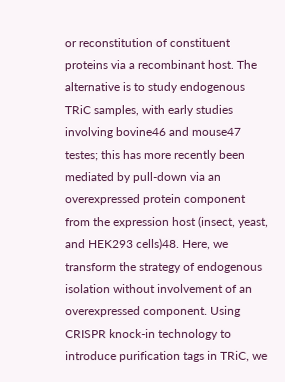or reconstitution of constituent proteins via a recombinant host. The alternative is to study endogenous TRiC samples, with early studies involving bovine46 and mouse47 testes; this has more recently been mediated by pull-down via an overexpressed protein component from the expression host (insect, yeast, and HEK293 cells)48. Here, we transform the strategy of endogenous isolation without involvement of an overexpressed component. Using CRISPR knock-in technology to introduce purification tags in TRiC, we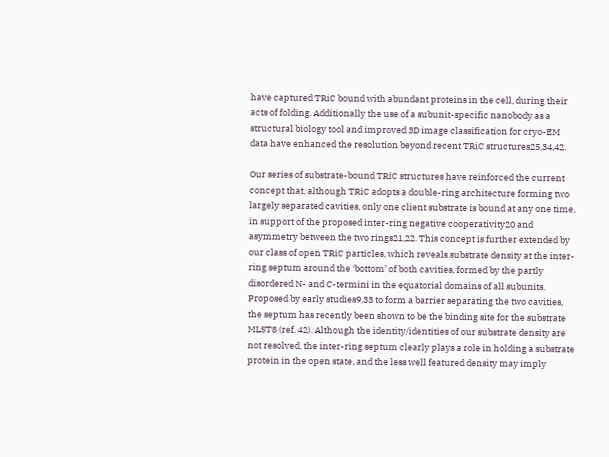have captured TRiC bound with abundant proteins in the cell, during their acts of folding. Additionally the use of a subunit-specific nanobody as a structural biology tool and improved 3D image classification for cryo-EM data have enhanced the resolution beyond recent TRiC structures25,34,42.

Our series of substrate-bound TRiC structures have reinforced the current concept that, although TRiC adopts a double-ring architecture forming two largely separated cavities, only one client substrate is bound at any one time, in support of the proposed inter-ring negative cooperativity20 and asymmetry between the two rings21,22. This concept is further extended by our class of open TRiC particles, which reveals substrate density at the inter-ring septum around the ‘bottom’ of both cavities, formed by the partly disordered N- and C-termini in the equatorial domains of all subunits. Proposed by early studies9,33 to form a barrier separating the two cavities, the septum has recently been shown to be the binding site for the substrate MLST8 (ref. 42). Although the identity/identities of our substrate density are not resolved, the inter-ring septum clearly plays a role in holding a substrate protein in the open state, and the less well featured density may imply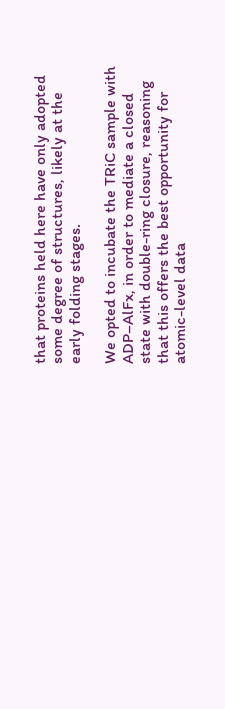that proteins held here have only adopted some degree of structures, likely at the early folding stages.

We opted to incubate the TRiC sample with ADP–AlFx, in order to mediate a closed state with double-ring closure, reasoning that this offers the best opportunity for atomic-level data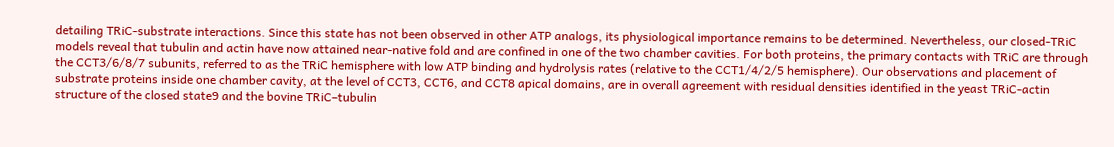detailing TRiC-substrate interactions. Since this state has not been observed in other ATP analogs, its physiological importance remains to be determined. Nevertheless, our closed-TRiC models reveal that tubulin and actin have now attained near-native fold and are confined in one of the two chamber cavities. For both proteins, the primary contacts with TRiC are through the CCT3/6/8/7 subunits, referred to as the TRiC hemisphere with low ATP binding and hydrolysis rates (relative to the CCT1/4/2/5 hemisphere). Our observations and placement of substrate proteins inside one chamber cavity, at the level of CCT3, CCT6, and CCT8 apical domains, are in overall agreement with residual densities identified in the yeast TRiC-actin structure of the closed state9 and the bovine TRiC–tubulin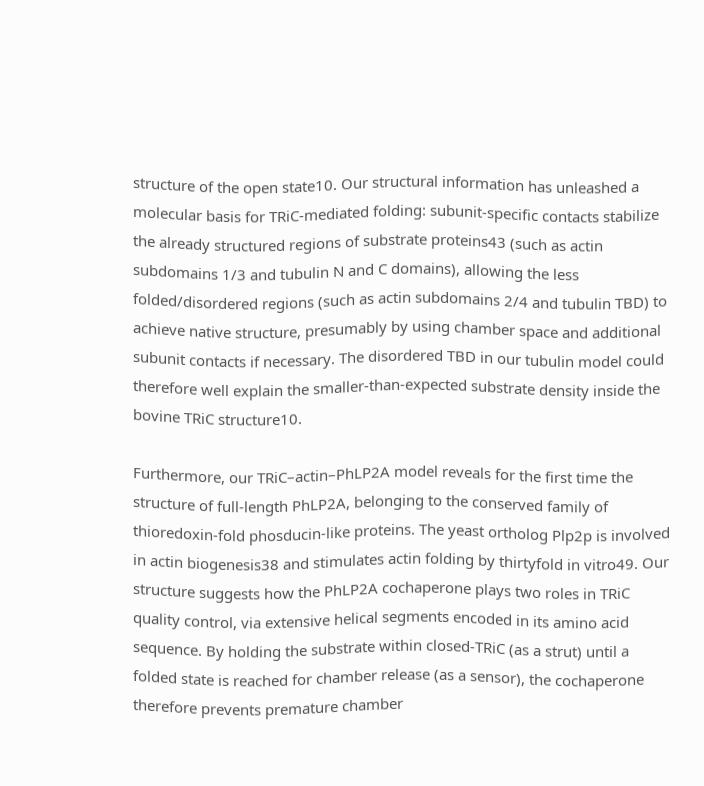structure of the open state10. Our structural information has unleashed a molecular basis for TRiC-mediated folding: subunit-specific contacts stabilize the already structured regions of substrate proteins43 (such as actin subdomains 1/3 and tubulin N and C domains), allowing the less folded/disordered regions (such as actin subdomains 2/4 and tubulin TBD) to achieve native structure, presumably by using chamber space and additional subunit contacts if necessary. The disordered TBD in our tubulin model could therefore well explain the smaller-than-expected substrate density inside the bovine TRiC structure10.

Furthermore, our TRiC–actin–PhLP2A model reveals for the first time the structure of full-length PhLP2A, belonging to the conserved family of thioredoxin-fold phosducin-like proteins. The yeast ortholog Plp2p is involved in actin biogenesis38 and stimulates actin folding by thirtyfold in vitro49. Our structure suggests how the PhLP2A cochaperone plays two roles in TRiC quality control, via extensive helical segments encoded in its amino acid sequence. By holding the substrate within closed-TRiC (as a strut) until a folded state is reached for chamber release (as a sensor), the cochaperone therefore prevents premature chamber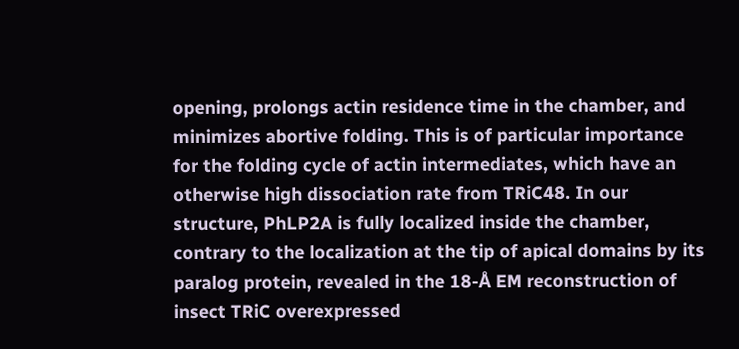opening, prolongs actin residence time in the chamber, and minimizes abortive folding. This is of particular importance for the folding cycle of actin intermediates, which have an otherwise high dissociation rate from TRiC48. In our structure, PhLP2A is fully localized inside the chamber, contrary to the localization at the tip of apical domains by its paralog protein, revealed in the 18-Å EM reconstruction of insect TRiC overexpressed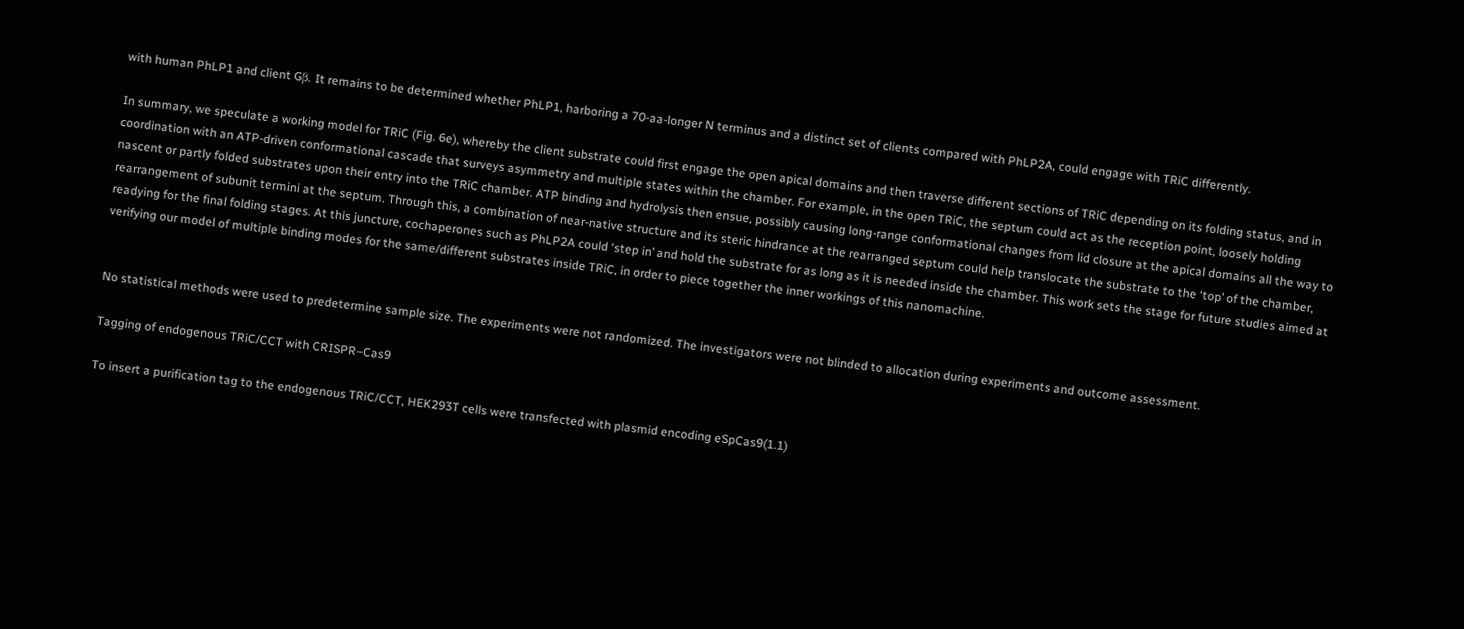with human PhLP1 and client Gβ. It remains to be determined whether PhLP1, harboring a 70-aa-longer N terminus and a distinct set of clients compared with PhLP2A, could engage with TRiC differently.

In summary, we speculate a working model for TRiC (Fig. 6e), whereby the client substrate could first engage the open apical domains and then traverse different sections of TRiC depending on its folding status, and in coordination with an ATP-driven conformational cascade that surveys asymmetry and multiple states within the chamber. For example, in the open TRiC, the septum could act as the reception point, loosely holding nascent or partly folded substrates upon their entry into the TRiC chamber. ATP binding and hydrolysis then ensue, possibly causing long-range conformational changes from lid closure at the apical domains all the way to rearrangement of subunit termini at the septum. Through this, a combination of near-native structure and its steric hindrance at the rearranged septum could help translocate the substrate to the ‘top’ of the chamber, readying for the final folding stages. At this juncture, cochaperones such as PhLP2A could ‘step in’ and hold the substrate for as long as it is needed inside the chamber. This work sets the stage for future studies aimed at verifying our model of multiple binding modes for the same/different substrates inside TRiC, in order to piece together the inner workings of this nanomachine.


No statistical methods were used to predetermine sample size. The experiments were not randomized. The investigators were not blinded to allocation during experiments and outcome assessment.

Tagging of endogenous TRiC/CCT with CRISPR–Cas9

To insert a purification tag to the endogenous TRiC/CCT, HEK293T cells were transfected with plasmid encoding eSpCas9(1.1)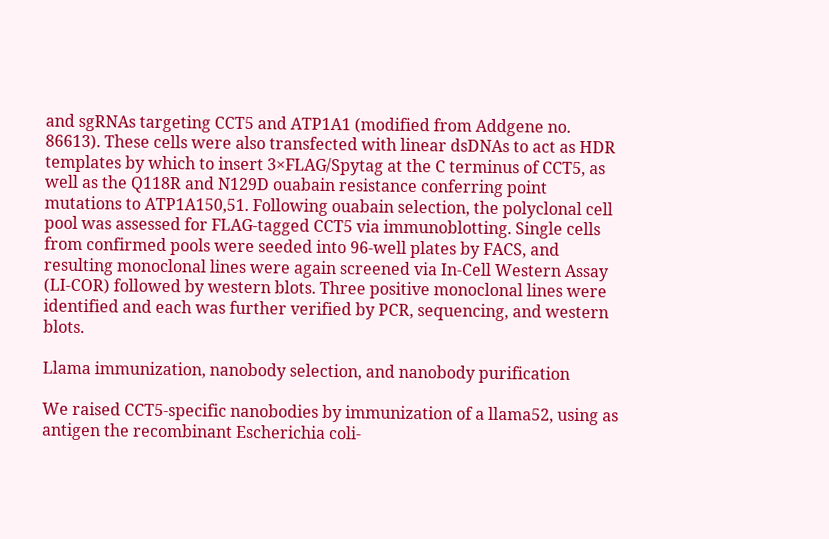and sgRNAs targeting CCT5 and ATP1A1 (modified from Addgene no. 86613). These cells were also transfected with linear dsDNAs to act as HDR templates by which to insert 3×FLAG/Spytag at the C terminus of CCT5, as well as the Q118R and N129D ouabain resistance conferring point mutations to ATP1A150,51. Following ouabain selection, the polyclonal cell pool was assessed for FLAG-tagged CCT5 via immunoblotting. Single cells from confirmed pools were seeded into 96-well plates by FACS, and resulting monoclonal lines were again screened via In-Cell Western Assay (LI-COR) followed by western blots. Three positive monoclonal lines were identified and each was further verified by PCR, sequencing, and western blots.

Llama immunization, nanobody selection, and nanobody purification

We raised CCT5-specific nanobodies by immunization of a llama52, using as antigen the recombinant Escherichia coli-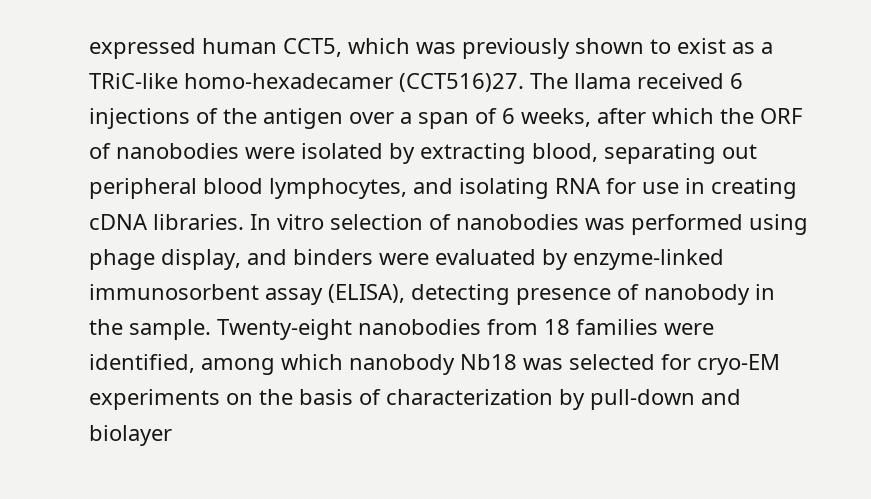expressed human CCT5, which was previously shown to exist as a TRiC-like homo-hexadecamer (CCT516)27. The llama received 6 injections of the antigen over a span of 6 weeks, after which the ORF of nanobodies were isolated by extracting blood, separating out peripheral blood lymphocytes, and isolating RNA for use in creating cDNA libraries. In vitro selection of nanobodies was performed using phage display, and binders were evaluated by enzyme-linked immunosorbent assay (ELISA), detecting presence of nanobody in the sample. Twenty-eight nanobodies from 18 families were identified, among which nanobody Nb18 was selected for cryo-EM experiments on the basis of characterization by pull-down and biolayer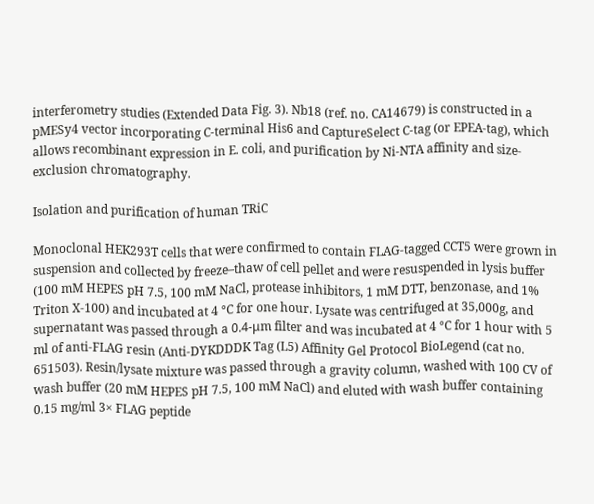interferometry studies (Extended Data Fig. 3). Nb18 (ref. no. CA14679) is constructed in a pMESy4 vector incorporating C-terminal His6 and CaptureSelect C-tag (or EPEA-tag), which allows recombinant expression in E. coli, and purification by Ni-NTA affinity and size-exclusion chromatography.

Isolation and purification of human TRiC

Monoclonal HEK293T cells that were confirmed to contain FLAG-tagged CCT5 were grown in suspension and collected by freeze–thaw of cell pellet and were resuspended in lysis buffer (100 mM HEPES pH 7.5, 100 mM NaCl, protease inhibitors, 1 mM DTT, benzonase, and 1% Triton X-100) and incubated at 4 °C for one hour. Lysate was centrifuged at 35,000g, and supernatant was passed through a 0.4-μm filter and was incubated at 4 °C for 1 hour with 5 ml of anti-FLAG resin (Anti-DYKDDDK Tag (L5) Affinity Gel Protocol BioLegend (cat no. 651503). Resin/lysate mixture was passed through a gravity column, washed with 100 CV of wash buffer (20 mM HEPES pH 7.5, 100 mM NaCl) and eluted with wash buffer containing 0.15 mg/ml 3× FLAG peptide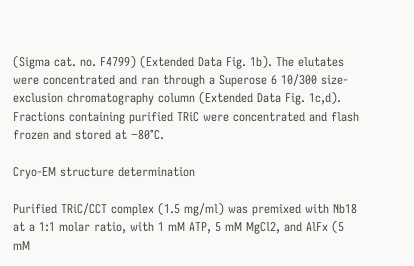(Sigma cat. no. F4799) (Extended Data Fig. 1b). The elutates were concentrated and ran through a Superose 6 10/300 size-exclusion chromatography column (Extended Data Fig. 1c,d). Fractions containing purified TRiC were concentrated and flash frozen and stored at −80°C.

Cryo-EM structure determination

Purified TRiC/CCT complex (1.5 mg/ml) was premixed with Nb18 at a 1:1 molar ratio, with 1 mM ATP, 5 mM MgCl2, and AlFx (5 mM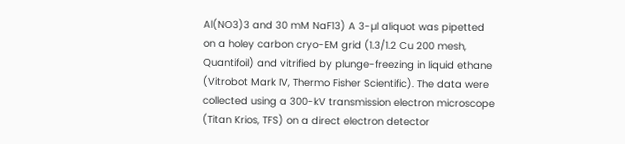Al(NO3)3 and 30 mM NaF13) A 3-µl aliquot was pipetted on a holey carbon cryo-EM grid (1.3/1.2 Cu 200 mesh, Quantifoil) and vitrified by plunge-freezing in liquid ethane (Vitrobot Mark IV, Thermo Fisher Scientific). The data were collected using a 300-kV transmission electron microscope (Titan Krios, TFS) on a direct electron detector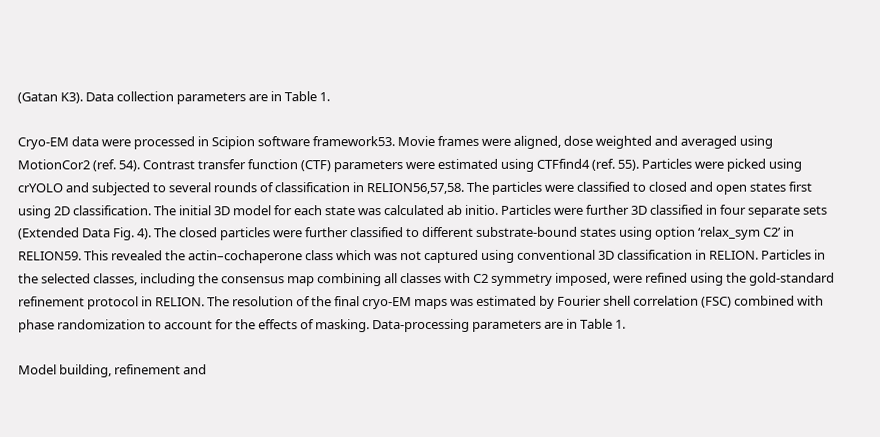(Gatan K3). Data collection parameters are in Table 1.

Cryo-EM data were processed in Scipion software framework53. Movie frames were aligned, dose weighted and averaged using MotionCor2 (ref. 54). Contrast transfer function (CTF) parameters were estimated using CTFfind4 (ref. 55). Particles were picked using crYOLO and subjected to several rounds of classification in RELION56,57,58. The particles were classified to closed and open states first using 2D classification. The initial 3D model for each state was calculated ab initio. Particles were further 3D classified in four separate sets (Extended Data Fig. 4). The closed particles were further classified to different substrate-bound states using option ‘relax_sym C2’ in RELION59. This revealed the actin–cochaperone class which was not captured using conventional 3D classification in RELION. Particles in the selected classes, including the consensus map combining all classes with C2 symmetry imposed, were refined using the gold-standard refinement protocol in RELION. The resolution of the final cryo-EM maps was estimated by Fourier shell correlation (FSC) combined with phase randomization to account for the effects of masking. Data-processing parameters are in Table 1.

Model building, refinement and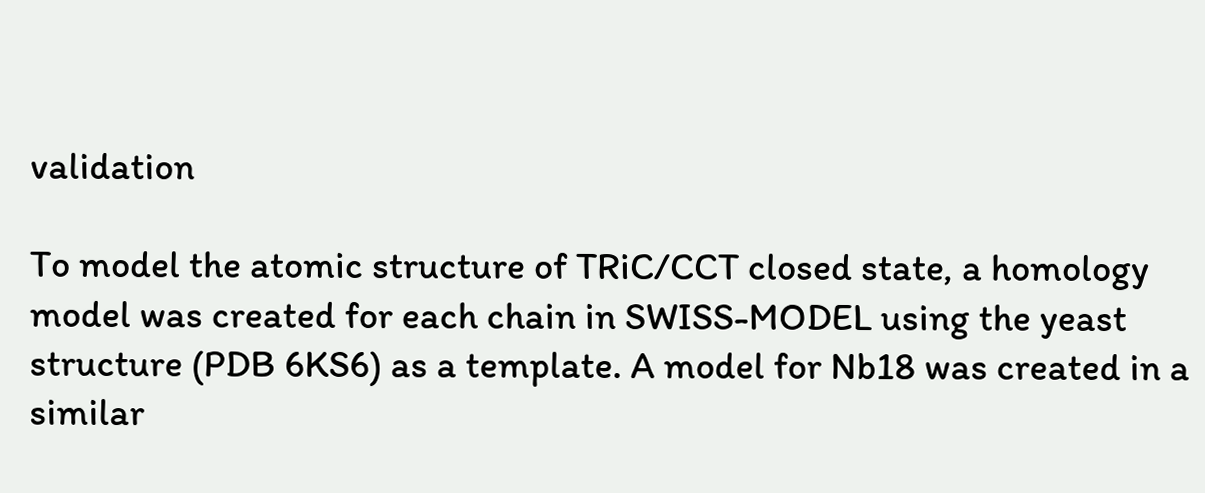validation

To model the atomic structure of TRiC/CCT closed state, a homology model was created for each chain in SWISS-MODEL using the yeast structure (PDB 6KS6) as a template. A model for Nb18 was created in a similar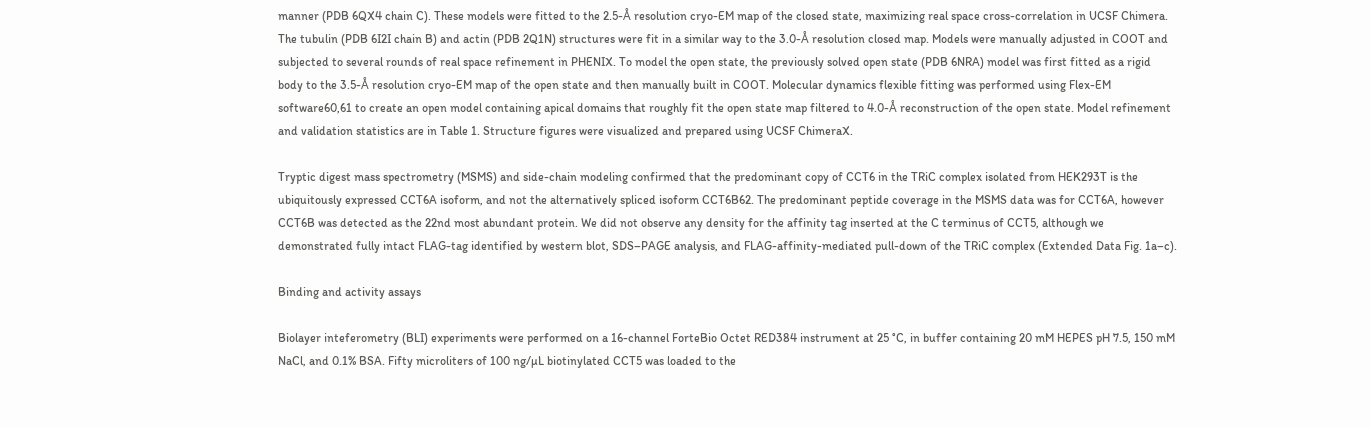manner (PDB 6QX4 chain C). These models were fitted to the 2.5-Å resolution cryo-EM map of the closed state, maximizing real space cross-correlation in UCSF Chimera. The tubulin (PDB 6I2I chain B) and actin (PDB 2Q1N) structures were fit in a similar way to the 3.0-Å resolution closed map. Models were manually adjusted in COOT and subjected to several rounds of real space refinement in PHENIX. To model the open state, the previously solved open state (PDB 6NRA) model was first fitted as a rigid body to the 3.5-Å resolution cryo-EM map of the open state and then manually built in COOT. Molecular dynamics flexible fitting was performed using Flex-EM software60,61 to create an open model containing apical domains that roughly fit the open state map filtered to 4.0-Å reconstruction of the open state. Model refinement and validation statistics are in Table 1. Structure figures were visualized and prepared using UCSF ChimeraX.

Tryptic digest mass spectrometry (MSMS) and side-chain modeling confirmed that the predominant copy of CCT6 in the TRiC complex isolated from HEK293T is the ubiquitously expressed CCT6A isoform, and not the alternatively spliced isoform CCT6B62. The predominant peptide coverage in the MSMS data was for CCT6A, however CCT6B was detected as the 22nd most abundant protein. We did not observe any density for the affinity tag inserted at the C terminus of CCT5, although we demonstrated fully intact FLAG-tag identified by western blot, SDS–PAGE analysis, and FLAG-affinity-mediated pull-down of the TRiC complex (Extended Data Fig. 1a–c).

Binding and activity assays

Biolayer inteferometry (BLI) experiments were performed on a 16-channel ForteBio Octet RED384 instrument at 25 °C, in buffer containing 20 mM HEPES pH 7.5, 150 mM NaCl, and 0.1% BSA. Fifty microliters of 100 ng/µL biotinylated CCT5 was loaded to the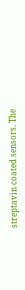streptavin coated sensors. The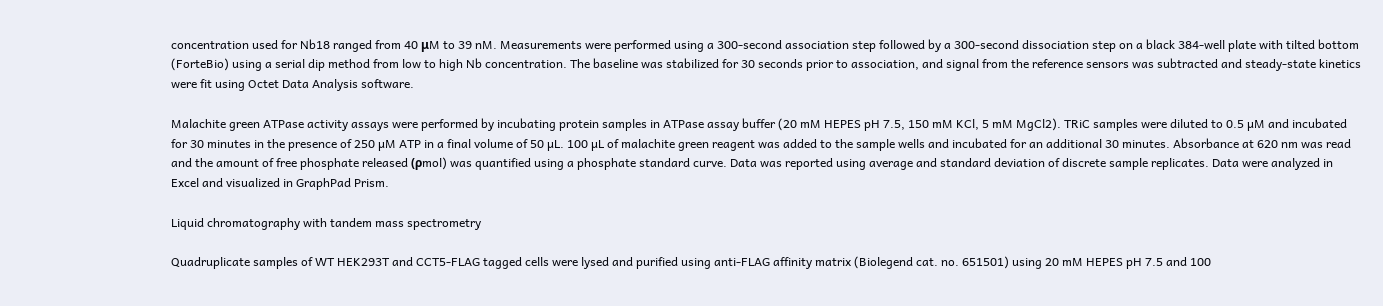concentration used for Nb18 ranged from 40 μM to 39 nM. Measurements were performed using a 300-second association step followed by a 300-second dissociation step on a black 384-well plate with tilted bottom (ForteBio) using a serial dip method from low to high Nb concentration. The baseline was stabilized for 30 seconds prior to association, and signal from the reference sensors was subtracted and steady-state kinetics were fit using Octet Data Analysis software.

Malachite green ATPase activity assays were performed by incubating protein samples in ATPase assay buffer (20 mM HEPES pH 7.5, 150 mM KCl, 5 mM MgCl2). TRiC samples were diluted to 0.5 µM and incubated for 30 minutes in the presence of 250 µM ATP in a final volume of 50 µL. 100 µL of malachite green reagent was added to the sample wells and incubated for an additional 30 minutes. Absorbance at 620 nm was read and the amount of free phosphate released (ρmol) was quantified using a phosphate standard curve. Data was reported using average and standard deviation of discrete sample replicates. Data were analyzed in Excel and visualized in GraphPad Prism.

Liquid chromatography with tandem mass spectrometry

Quadruplicate samples of WT HEK293T and CCT5-FLAG tagged cells were lysed and purified using anti-FLAG affinity matrix (Biolegend cat. no. 651501) using 20 mM HEPES pH 7.5 and 100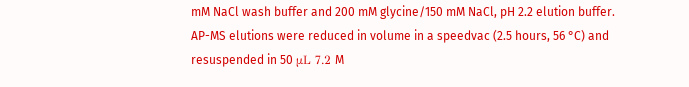mM NaCl wash buffer and 200 mM glycine/150 mM NaCl, pH 2.2 elution buffer. AP-MS elutions were reduced in volume in a speedvac (2.5 hours, 56 °C) and resuspended in 50 μL 7.2 M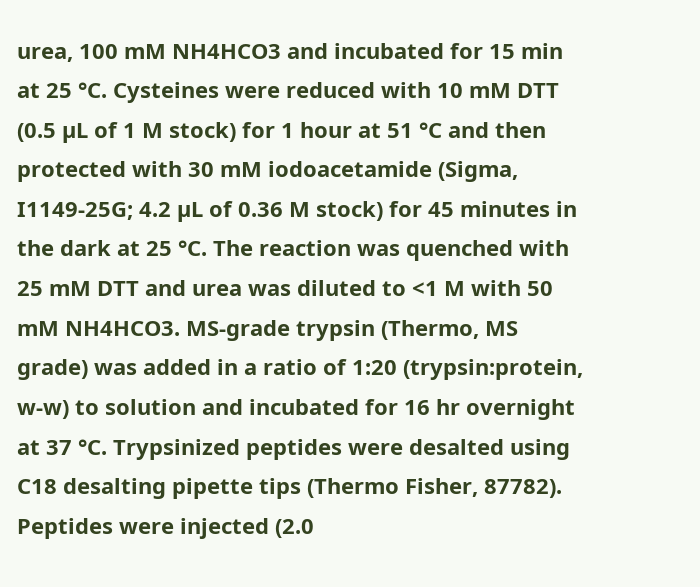urea, 100 mM NH4HCO3 and incubated for 15 min at 25 °C. Cysteines were reduced with 10 mM DTT (0.5 µL of 1 M stock) for 1 hour at 51 °C and then protected with 30 mM iodoacetamide (Sigma, I1149-25G; 4.2 µL of 0.36 M stock) for 45 minutes in the dark at 25 °C. The reaction was quenched with 25 mM DTT and urea was diluted to <1 M with 50 mM NH4HCO3. MS-grade trypsin (Thermo, MS grade) was added in a ratio of 1:20 (trypsin:protein, w-w) to solution and incubated for 16 hr overnight at 37 °C. Trypsinized peptides were desalted using C18 desalting pipette tips (Thermo Fisher, 87782). Peptides were injected (2.0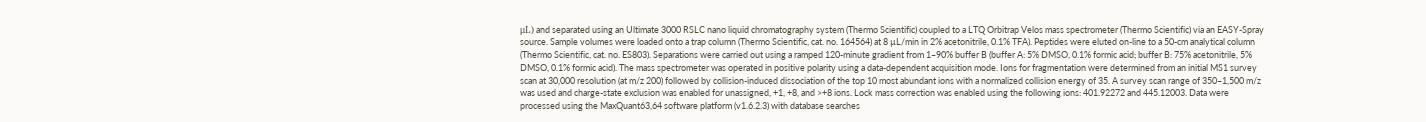μL) and separated using an Ultimate 3000 RSLC nano liquid chromatography system (Thermo Scientific) coupled to a LTQ Orbitrap Velos mass spectrometer (Thermo Scientific) via an EASY-Spray source. Sample volumes were loaded onto a trap column (Thermo Scientific, cat. no. 164564) at 8 µL/min in 2% acetonitrile, 0.1% TFA). Peptides were eluted on-line to a 50-cm analytical column (Thermo Scientific, cat. no. ES803). Separations were carried out using a ramped 120-minute gradient from 1–90% buffer B (buffer A: 5% DMSO, 0.1% formic acid; buffer B: 75% acetonitrile, 5% DMSO, 0.1% formic acid). The mass spectrometer was operated in positive polarity using a data-dependent acquisition mode. Ions for fragmentation were determined from an initial MS1 survey scan at 30,000 resolution (at m/z 200) followed by collision-induced dissociation of the top 10 most abundant ions with a normalized collision energy of 35. A survey scan range of 350–1,500 m/z was used and charge-state exclusion was enabled for unassigned, +1, +8, and >+8 ions. Lock mass correction was enabled using the following ions: 401.92272 and 445.12003. Data were processed using the MaxQuant63,64 software platform (v1.6.2.3) with database searches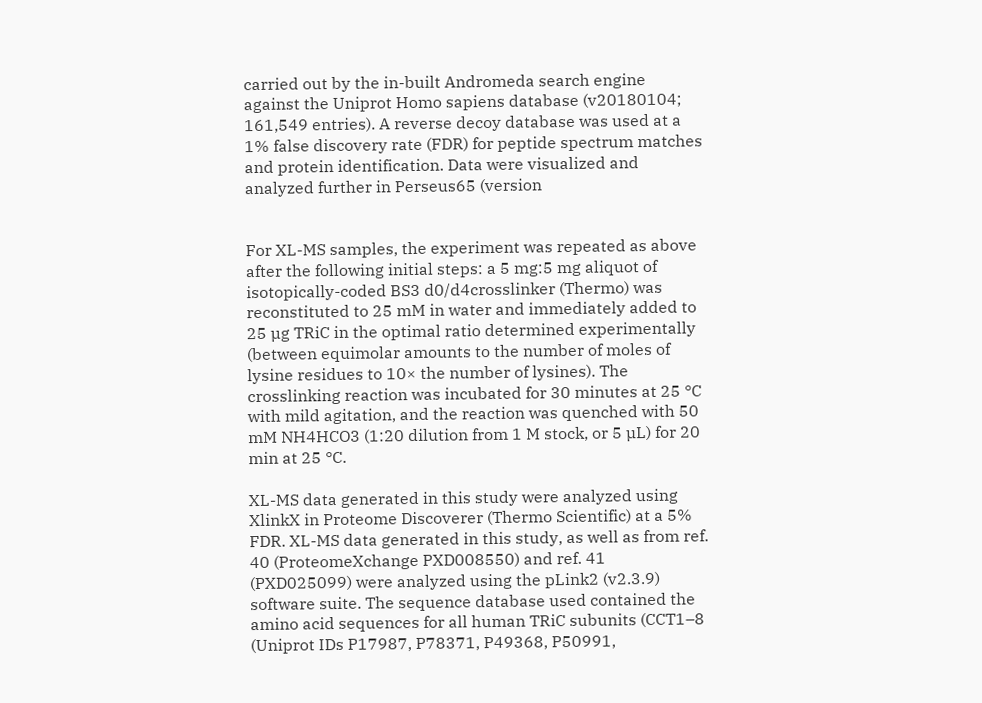carried out by the in-built Andromeda search engine against the Uniprot Homo sapiens database (v20180104; 161,549 entries). A reverse decoy database was used at a 1% false discovery rate (FDR) for peptide spectrum matches and protein identification. Data were visualized and analyzed further in Perseus65 (version


For XL-MS samples, the experiment was repeated as above after the following initial steps: a 5 mg:5 mg aliquot of isotopically-coded BS3 d0/d4crosslinker (Thermo) was reconstituted to 25 mM in water and immediately added to 25 µg TRiC in the optimal ratio determined experimentally (between equimolar amounts to the number of moles of lysine residues to 10× the number of lysines). The crosslinking reaction was incubated for 30 minutes at 25 °C with mild agitation, and the reaction was quenched with 50 mM NH4HCO3 (1:20 dilution from 1 M stock, or 5 µL) for 20 min at 25 °C.

XL-MS data generated in this study were analyzed using XlinkX in Proteome Discoverer (Thermo Scientific) at a 5% FDR. XL-MS data generated in this study, as well as from ref. 40 (ProteomeXchange PXD008550) and ref. 41 (PXD025099) were analyzed using the pLink2 (v2.3.9) software suite. The sequence database used contained the amino acid sequences for all human TRiC subunits (CCT1–8 (Uniprot IDs P17987, P78371, P49368, P50991,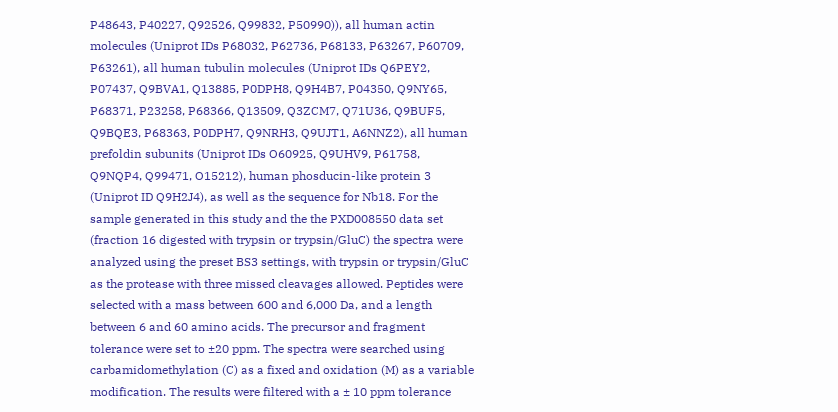P48643, P40227, Q92526, Q99832, P50990)), all human actin molecules (Uniprot IDs P68032, P62736, P68133, P63267, P60709, P63261), all human tubulin molecules (Uniprot IDs Q6PEY2, P07437, Q9BVA1, Q13885, P0DPH8, Q9H4B7, P04350, Q9NY65, P68371, P23258, P68366, Q13509, Q3ZCM7, Q71U36, Q9BUF5, Q9BQE3, P68363, P0DPH7, Q9NRH3, Q9UJT1, A6NNZ2), all human prefoldin subunits (Uniprot IDs O60925, Q9UHV9, P61758, Q9NQP4, Q99471, O15212), human phosducin-like protein 3 (Uniprot ID Q9H2J4), as well as the sequence for Nb18. For the sample generated in this study and the the PXD008550 data set (fraction 16 digested with trypsin or trypsin/GluC) the spectra were analyzed using the preset BS3 settings, with trypsin or trypsin/GluC as the protease with three missed cleavages allowed. Peptides were selected with a mass between 600 and 6,000 Da, and a length between 6 and 60 amino acids. The precursor and fragment tolerance were set to ±20 ppm. The spectra were searched using carbamidomethylation (C) as a fixed and oxidation (M) as a variable modification. The results were filtered with a ± 10 ppm tolerance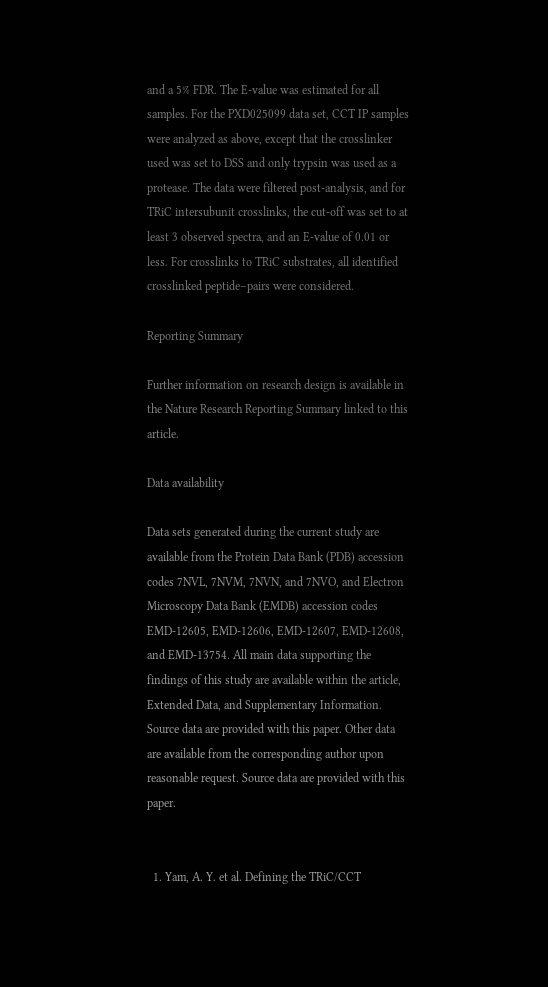and a 5% FDR. The E-value was estimated for all samples. For the PXD025099 data set, CCT IP samples were analyzed as above, except that the crosslinker used was set to DSS and only trypsin was used as a protease. The data were filtered post-analysis, and for TRiC intersubunit crosslinks, the cut-off was set to at least 3 observed spectra, and an E-value of 0.01 or less. For crosslinks to TRiC substrates, all identified crosslinked peptide–pairs were considered.

Reporting Summary

Further information on research design is available in the Nature Research Reporting Summary linked to this article.

Data availability

Data sets generated during the current study are available from the Protein Data Bank (PDB) accession codes 7NVL, 7NVM, 7NVN, and 7NVO, and Electron Microscopy Data Bank (EMDB) accession codes EMD-12605, EMD-12606, EMD-12607, EMD-12608, and EMD-13754. All main data supporting the findings of this study are available within the article, Extended Data, and Supplementary Information. Source data are provided with this paper. Other data are available from the corresponding author upon reasonable request. Source data are provided with this paper.


  1. Yam, A. Y. et al. Defining the TRiC/CCT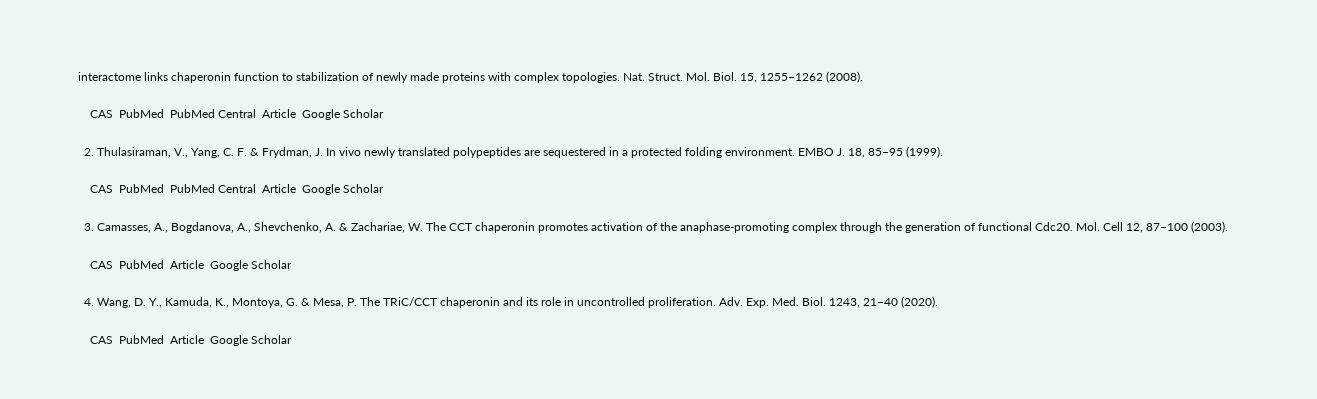interactome links chaperonin function to stabilization of newly made proteins with complex topologies. Nat. Struct. Mol. Biol. 15, 1255–1262 (2008).

    CAS  PubMed  PubMed Central  Article  Google Scholar

  2. Thulasiraman, V., Yang, C. F. & Frydman, J. In vivo newly translated polypeptides are sequestered in a protected folding environment. EMBO J. 18, 85–95 (1999).

    CAS  PubMed  PubMed Central  Article  Google Scholar

  3. Camasses, A., Bogdanova, A., Shevchenko, A. & Zachariae, W. The CCT chaperonin promotes activation of the anaphase-promoting complex through the generation of functional Cdc20. Mol. Cell 12, 87–100 (2003).

    CAS  PubMed  Article  Google Scholar

  4. Wang, D. Y., Kamuda, K., Montoya, G. & Mesa, P. The TRiC/CCT chaperonin and its role in uncontrolled proliferation. Adv. Exp. Med. Biol. 1243, 21–40 (2020).

    CAS  PubMed  Article  Google Scholar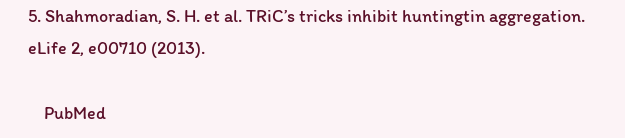5. Shahmoradian, S. H. et al. TRiC’s tricks inhibit huntingtin aggregation. eLife 2, e00710 (2013).

    PubMed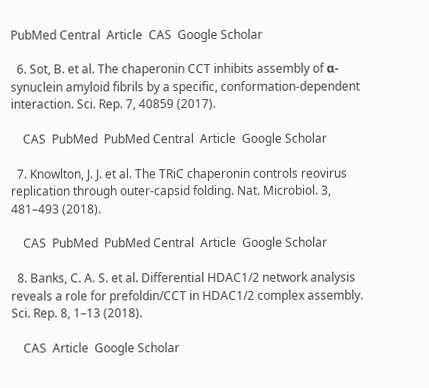PubMed Central  Article  CAS  Google Scholar

  6. Sot, B. et al. The chaperonin CCT inhibits assembly of α-synuclein amyloid fibrils by a specific, conformation-dependent interaction. Sci. Rep. 7, 40859 (2017).

    CAS  PubMed  PubMed Central  Article  Google Scholar

  7. Knowlton, J. J. et al. The TRiC chaperonin controls reovirus replication through outer-capsid folding. Nat. Microbiol. 3, 481–493 (2018).

    CAS  PubMed  PubMed Central  Article  Google Scholar

  8. Banks, C. A. S. et al. Differential HDAC1/2 network analysis reveals a role for prefoldin/CCT in HDAC1/2 complex assembly. Sci. Rep. 8, 1–13 (2018).

    CAS  Article  Google Scholar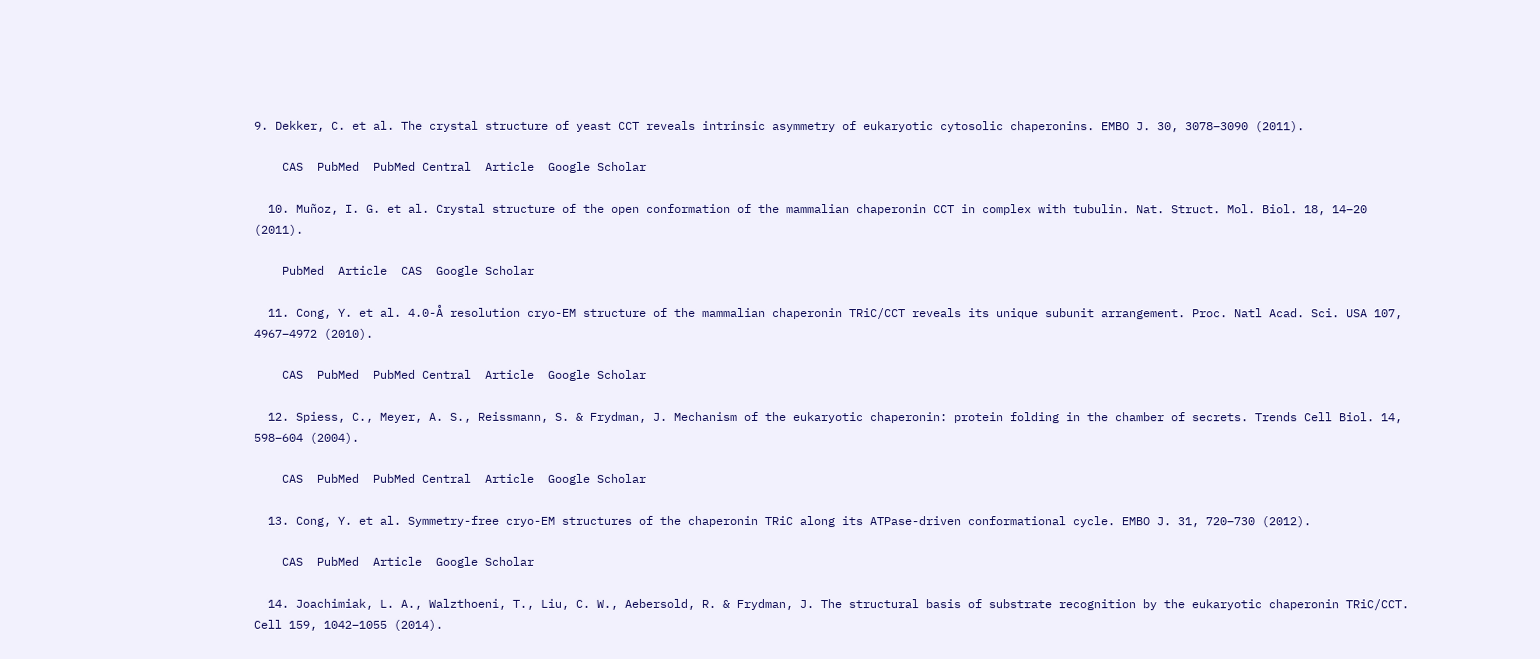9. Dekker, C. et al. The crystal structure of yeast CCT reveals intrinsic asymmetry of eukaryotic cytosolic chaperonins. EMBO J. 30, 3078–3090 (2011).

    CAS  PubMed  PubMed Central  Article  Google Scholar

  10. Muñoz, I. G. et al. Crystal structure of the open conformation of the mammalian chaperonin CCT in complex with tubulin. Nat. Struct. Mol. Biol. 18, 14–20 (2011).

    PubMed  Article  CAS  Google Scholar

  11. Cong, Y. et al. 4.0-Å resolution cryo-EM structure of the mammalian chaperonin TRiC/CCT reveals its unique subunit arrangement. Proc. Natl Acad. Sci. USA 107, 4967–4972 (2010).

    CAS  PubMed  PubMed Central  Article  Google Scholar

  12. Spiess, C., Meyer, A. S., Reissmann, S. & Frydman, J. Mechanism of the eukaryotic chaperonin: protein folding in the chamber of secrets. Trends Cell Biol. 14, 598–604 (2004).

    CAS  PubMed  PubMed Central  Article  Google Scholar

  13. Cong, Y. et al. Symmetry-free cryo-EM structures of the chaperonin TRiC along its ATPase-driven conformational cycle. EMBO J. 31, 720–730 (2012).

    CAS  PubMed  Article  Google Scholar

  14. Joachimiak, L. A., Walzthoeni, T., Liu, C. W., Aebersold, R. & Frydman, J. The structural basis of substrate recognition by the eukaryotic chaperonin TRiC/CCT. Cell 159, 1042–1055 (2014).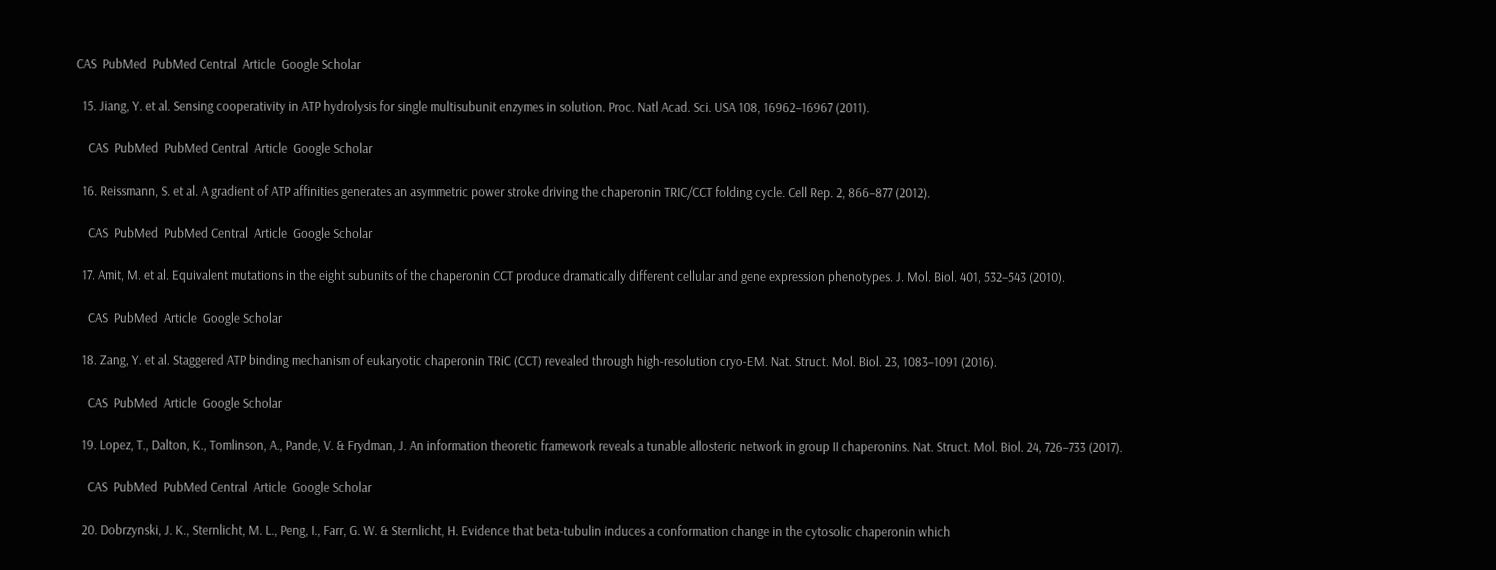CAS  PubMed  PubMed Central  Article  Google Scholar

  15. Jiang, Y. et al. Sensing cooperativity in ATP hydrolysis for single multisubunit enzymes in solution. Proc. Natl Acad. Sci. USA 108, 16962–16967 (2011).

    CAS  PubMed  PubMed Central  Article  Google Scholar

  16. Reissmann, S. et al. A gradient of ATP affinities generates an asymmetric power stroke driving the chaperonin TRIC/CCT folding cycle. Cell Rep. 2, 866–877 (2012).

    CAS  PubMed  PubMed Central  Article  Google Scholar

  17. Amit, M. et al. Equivalent mutations in the eight subunits of the chaperonin CCT produce dramatically different cellular and gene expression phenotypes. J. Mol. Biol. 401, 532–543 (2010).

    CAS  PubMed  Article  Google Scholar

  18. Zang, Y. et al. Staggered ATP binding mechanism of eukaryotic chaperonin TRiC (CCT) revealed through high-resolution cryo-EM. Nat. Struct. Mol. Biol. 23, 1083–1091 (2016).

    CAS  PubMed  Article  Google Scholar

  19. Lopez, T., Dalton, K., Tomlinson, A., Pande, V. & Frydman, J. An information theoretic framework reveals a tunable allosteric network in group II chaperonins. Nat. Struct. Mol. Biol. 24, 726–733 (2017).

    CAS  PubMed  PubMed Central  Article  Google Scholar

  20. Dobrzynski, J. K., Sternlicht, M. L., Peng, I., Farr, G. W. & Sternlicht, H. Evidence that beta-tubulin induces a conformation change in the cytosolic chaperonin which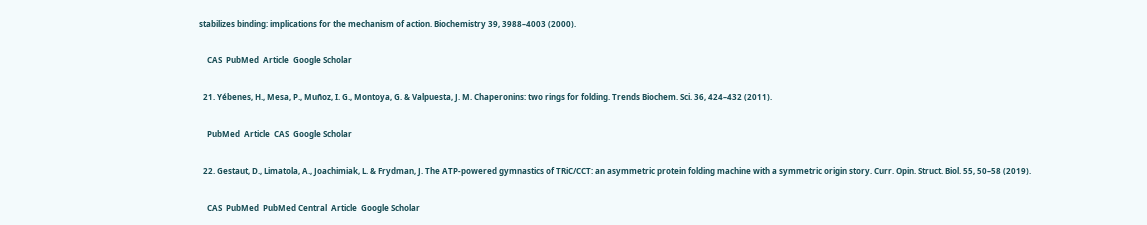stabilizes binding: implications for the mechanism of action. Biochemistry 39, 3988–4003 (2000).

    CAS  PubMed  Article  Google Scholar

  21. Yébenes, H., Mesa, P., Muñoz, I. G., Montoya, G. & Valpuesta, J. M. Chaperonins: two rings for folding. Trends Biochem. Sci. 36, 424–432 (2011).

    PubMed  Article  CAS  Google Scholar

  22. Gestaut, D., Limatola, A., Joachimiak, L. & Frydman, J. The ATP-powered gymnastics of TRiC/CCT: an asymmetric protein folding machine with a symmetric origin story. Curr. Opin. Struct. Biol. 55, 50–58 (2019).

    CAS  PubMed  PubMed Central  Article  Google Scholar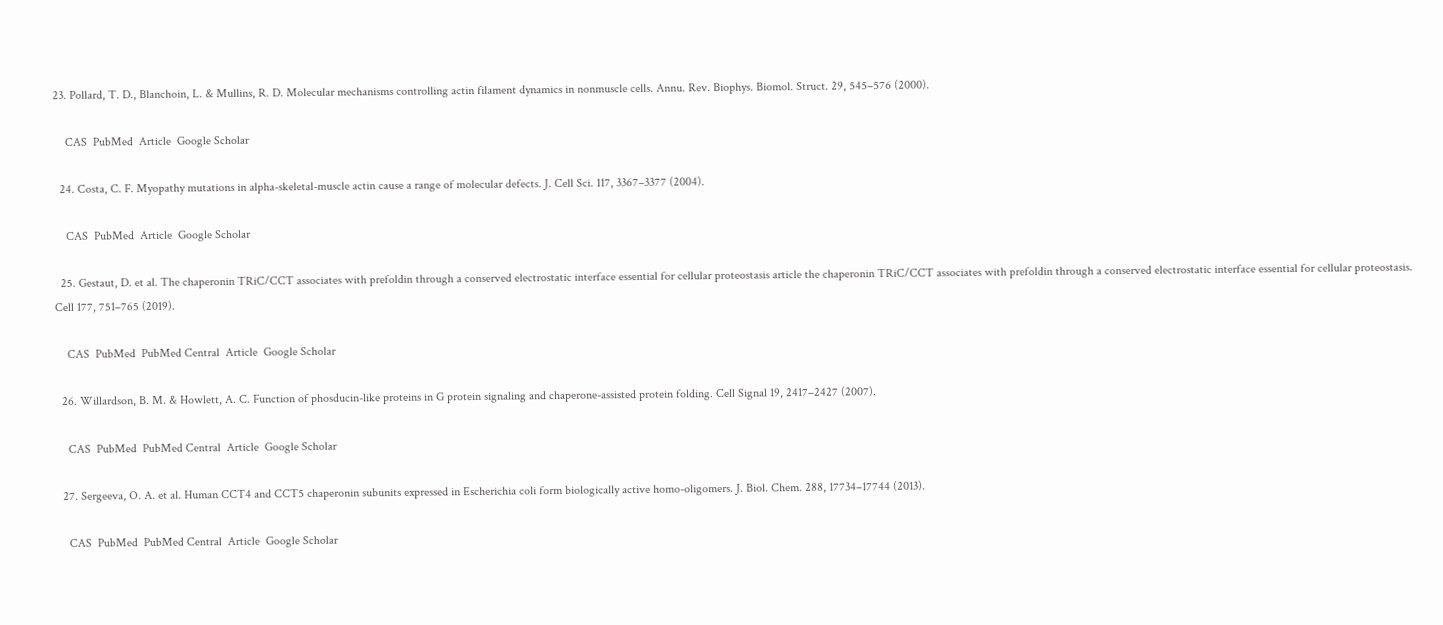23. Pollard, T. D., Blanchoin, L. & Mullins, R. D. Molecular mechanisms controlling actin filament dynamics in nonmuscle cells. Annu. Rev. Biophys. Biomol. Struct. 29, 545–576 (2000).

    CAS  PubMed  Article  Google Scholar

  24. Costa, C. F. Myopathy mutations in alpha-skeletal-muscle actin cause a range of molecular defects. J. Cell Sci. 117, 3367–3377 (2004).

    CAS  PubMed  Article  Google Scholar

  25. Gestaut, D. et al. The chaperonin TRiC/CCT associates with prefoldin through a conserved electrostatic interface essential for cellular proteostasis article the chaperonin TRiC/CCT associates with prefoldin through a conserved electrostatic interface essential for cellular proteostasis. Cell 177, 751–765 (2019).

    CAS  PubMed  PubMed Central  Article  Google Scholar

  26. Willardson, B. M. & Howlett, A. C. Function of phosducin-like proteins in G protein signaling and chaperone-assisted protein folding. Cell Signal 19, 2417–2427 (2007).

    CAS  PubMed  PubMed Central  Article  Google Scholar

  27. Sergeeva, O. A. et al. Human CCT4 and CCT5 chaperonin subunits expressed in Escherichia coli form biologically active homo-oligomers. J. Biol. Chem. 288, 17734–17744 (2013).

    CAS  PubMed  PubMed Central  Article  Google Scholar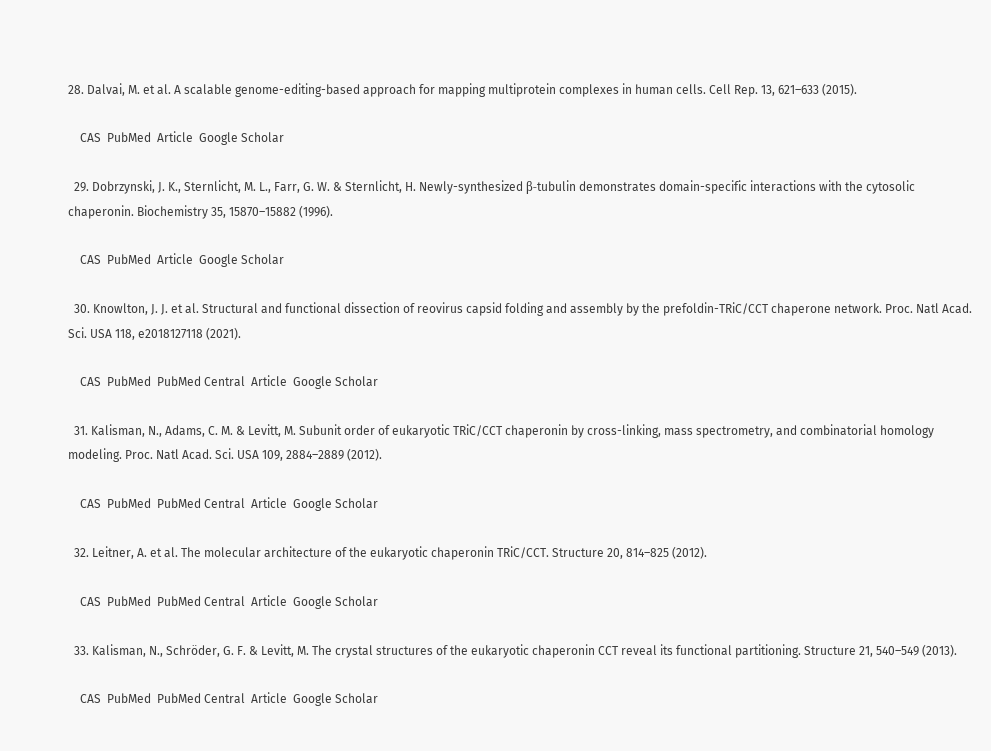28. Dalvai, M. et al. A scalable genome-editing-based approach for mapping multiprotein complexes in human cells. Cell Rep. 13, 621–633 (2015).

    CAS  PubMed  Article  Google Scholar

  29. Dobrzynski, J. K., Sternlicht, M. L., Farr, G. W. & Sternlicht, H. Newly-synthesized β-tubulin demonstrates domain-specific interactions with the cytosolic chaperonin. Biochemistry 35, 15870–15882 (1996).

    CAS  PubMed  Article  Google Scholar

  30. Knowlton, J. J. et al. Structural and functional dissection of reovirus capsid folding and assembly by the prefoldin-TRiC/CCT chaperone network. Proc. Natl Acad. Sci. USA 118, e2018127118 (2021).

    CAS  PubMed  PubMed Central  Article  Google Scholar

  31. Kalisman, N., Adams, C. M. & Levitt, M. Subunit order of eukaryotic TRiC/CCT chaperonin by cross-linking, mass spectrometry, and combinatorial homology modeling. Proc. Natl Acad. Sci. USA 109, 2884–2889 (2012).

    CAS  PubMed  PubMed Central  Article  Google Scholar

  32. Leitner, A. et al. The molecular architecture of the eukaryotic chaperonin TRiC/CCT. Structure 20, 814–825 (2012).

    CAS  PubMed  PubMed Central  Article  Google Scholar

  33. Kalisman, N., Schröder, G. F. & Levitt, M. The crystal structures of the eukaryotic chaperonin CCT reveal its functional partitioning. Structure 21, 540–549 (2013).

    CAS  PubMed  PubMed Central  Article  Google Scholar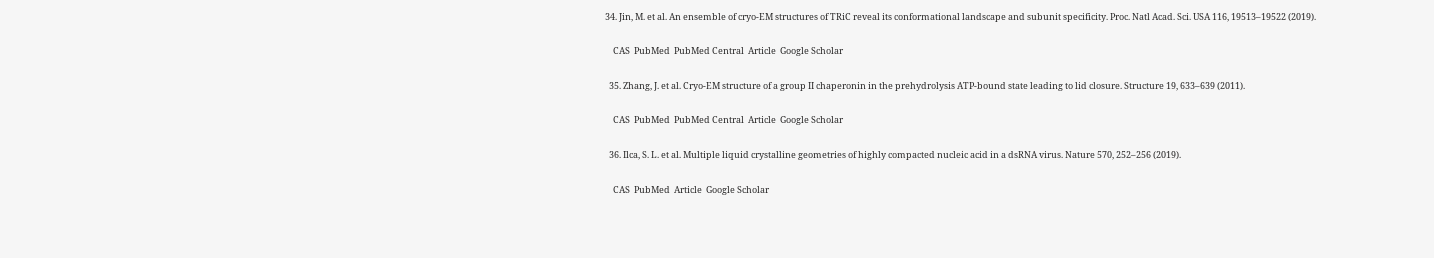34. Jin, M. et al. An ensemble of cryo-EM structures of TRiC reveal its conformational landscape and subunit specificity. Proc. Natl Acad. Sci. USA 116, 19513–19522 (2019).

    CAS  PubMed  PubMed Central  Article  Google Scholar

  35. Zhang, J. et al. Cryo-EM structure of a group II chaperonin in the prehydrolysis ATP-bound state leading to lid closure. Structure 19, 633–639 (2011).

    CAS  PubMed  PubMed Central  Article  Google Scholar

  36. Ilca, S. L. et al. Multiple liquid crystalline geometries of highly compacted nucleic acid in a dsRNA virus. Nature 570, 252–256 (2019).

    CAS  PubMed  Article  Google Scholar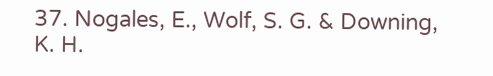37. Nogales, E., Wolf, S. G. & Downing, K. H.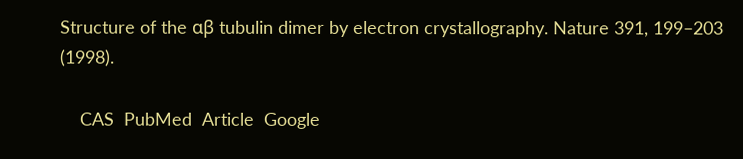Structure of the αβ tubulin dimer by electron crystallography. Nature 391, 199–203 (1998).

    CAS  PubMed  Article  Google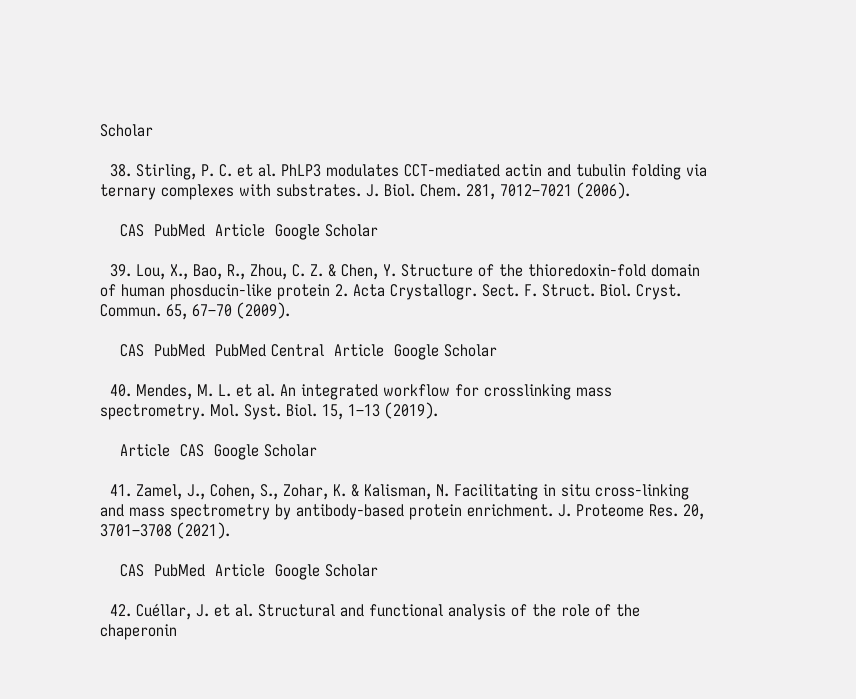Scholar

  38. Stirling, P. C. et al. PhLP3 modulates CCT-mediated actin and tubulin folding via ternary complexes with substrates. J. Biol. Chem. 281, 7012–7021 (2006).

    CAS  PubMed  Article  Google Scholar

  39. Lou, X., Bao, R., Zhou, C. Z. & Chen, Y. Structure of the thioredoxin-fold domain of human phosducin-like protein 2. Acta Crystallogr. Sect. F. Struct. Biol. Cryst. Commun. 65, 67–70 (2009).

    CAS  PubMed  PubMed Central  Article  Google Scholar

  40. Mendes, M. L. et al. An integrated workflow for crosslinking mass spectrometry. Mol. Syst. Biol. 15, 1–13 (2019).

    Article  CAS  Google Scholar

  41. Zamel, J., Cohen, S., Zohar, K. & Kalisman, N. Facilitating in situ cross-linking and mass spectrometry by antibody-based protein enrichment. J. Proteome Res. 20, 3701–3708 (2021).

    CAS  PubMed  Article  Google Scholar

  42. Cuéllar, J. et al. Structural and functional analysis of the role of the chaperonin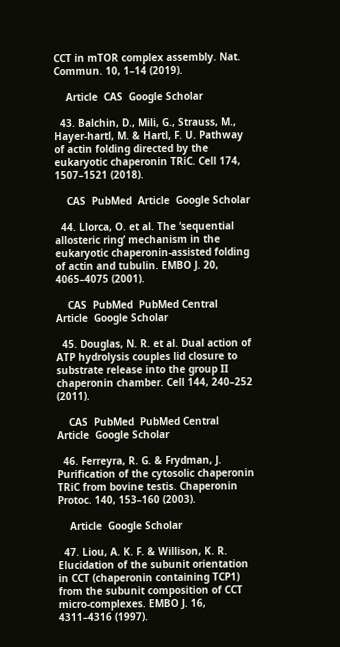CCT in mTOR complex assembly. Nat. Commun. 10, 1–14 (2019).

    Article  CAS  Google Scholar

  43. Balchin, D., Mili, G., Strauss, M., Hayer-hartl, M. & Hartl, F. U. Pathway of actin folding directed by the eukaryotic chaperonin TRiC. Cell 174, 1507–1521 (2018).

    CAS  PubMed  Article  Google Scholar

  44. Llorca, O. et al. The ‘sequential allosteric ring’ mechanism in the eukaryotic chaperonin-assisted folding of actin and tubulin. EMBO J. 20, 4065–4075 (2001).

    CAS  PubMed  PubMed Central  Article  Google Scholar

  45. Douglas, N. R. et al. Dual action of ATP hydrolysis couples lid closure to substrate release into the group II chaperonin chamber. Cell 144, 240–252 (2011).

    CAS  PubMed  PubMed Central  Article  Google Scholar

  46. Ferreyra, R. G. & Frydman, J. Purification of the cytosolic chaperonin TRiC from bovine testis. Chaperonin Protoc. 140, 153–160 (2003).

    Article  Google Scholar

  47. Liou, A. K. F. & Willison, K. R. Elucidation of the subunit orientation in CCT (chaperonin containing TCP1) from the subunit composition of CCT micro-complexes. EMBO J. 16, 4311–4316 (1997).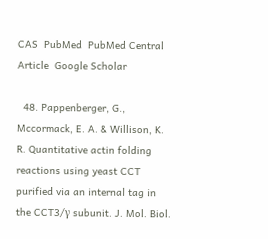CAS  PubMed  PubMed Central  Article  Google Scholar

  48. Pappenberger, G., Mccormack, E. A. & Willison, K. R. Quantitative actin folding reactions using yeast CCT purified via an internal tag in the CCT3/γ subunit. J. Mol. Biol.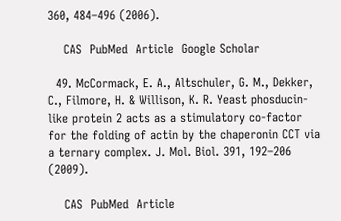360, 484–496 (2006).

    CAS  PubMed  Article  Google Scholar

  49. McCormack, E. A., Altschuler, G. M., Dekker, C., Filmore, H. & Willison, K. R. Yeast phosducin-like protein 2 acts as a stimulatory co-factor for the folding of actin by the chaperonin CCT via a ternary complex. J. Mol. Biol. 391, 192–206 (2009).

    CAS  PubMed  Article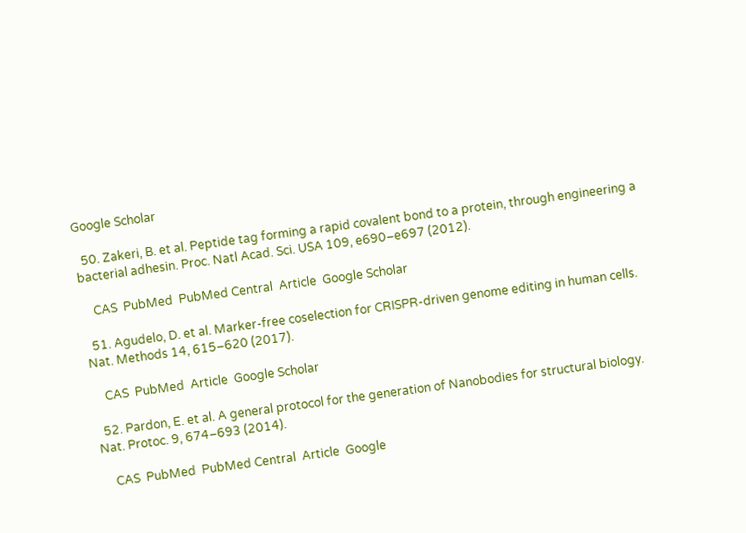Google Scholar

  50. Zakeri, B. et al. Peptide tag forming a rapid covalent bond to a protein, through engineering a bacterial adhesin. Proc. Natl Acad. Sci. USA 109, e690–e697 (2012).

    CAS  PubMed  PubMed Central  Article  Google Scholar

  51. Agudelo, D. et al. Marker-free coselection for CRISPR-driven genome editing in human cells. Nat. Methods 14, 615–620 (2017).

    CAS  PubMed  Article  Google Scholar

  52. Pardon, E. et al. A general protocol for the generation of Nanobodies for structural biology. Nat. Protoc. 9, 674–693 (2014).

    CAS  PubMed  PubMed Central  Article  Google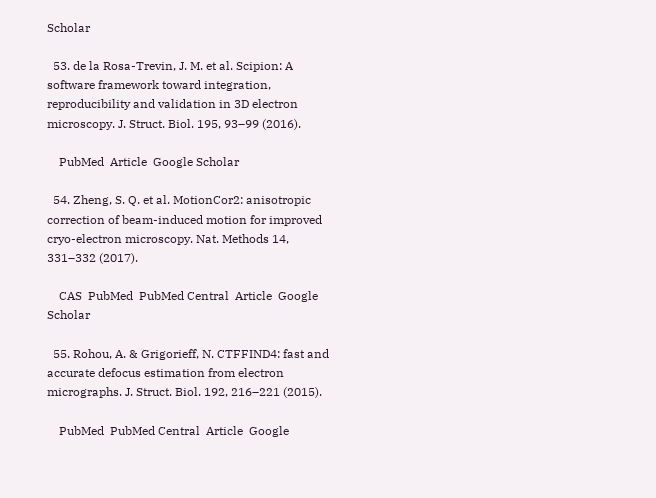Scholar

  53. de la Rosa-Trevin, J. M. et al. Scipion: A software framework toward integration, reproducibility and validation in 3D electron microscopy. J. Struct. Biol. 195, 93–99 (2016).

    PubMed  Article  Google Scholar

  54. Zheng, S. Q. et al. MotionCor2: anisotropic correction of beam-induced motion for improved cryo-electron microscopy. Nat. Methods 14, 331–332 (2017).

    CAS  PubMed  PubMed Central  Article  Google Scholar

  55. Rohou, A. & Grigorieff, N. CTFFIND4: fast and accurate defocus estimation from electron micrographs. J. Struct. Biol. 192, 216–221 (2015).

    PubMed  PubMed Central  Article  Google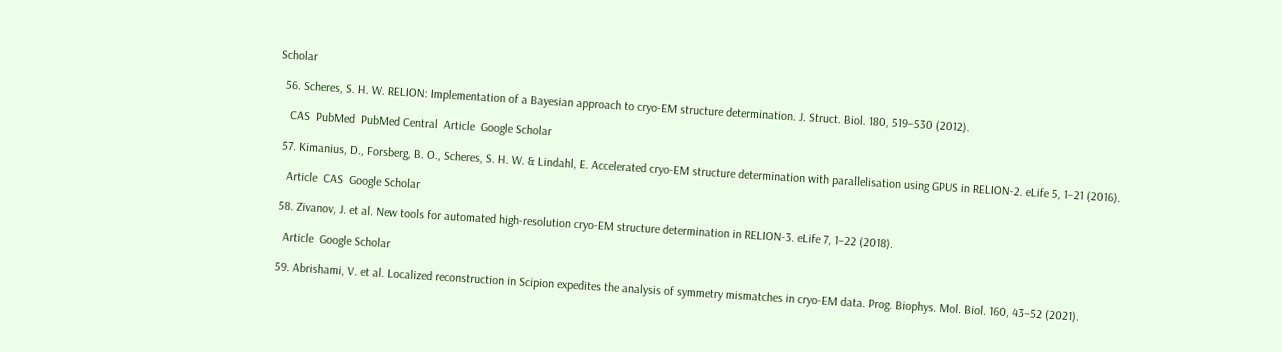Scholar

  56. Scheres, S. H. W. RELION: Implementation of a Bayesian approach to cryo-EM structure determination. J. Struct. Biol. 180, 519–530 (2012).

    CAS  PubMed  PubMed Central  Article  Google Scholar

  57. Kimanius, D., Forsberg, B. O., Scheres, S. H. W. & Lindahl, E. Accelerated cryo-EM structure determination with parallelisation using GPUS in RELION-2. eLife 5, 1–21 (2016).

    Article  CAS  Google Scholar

  58. Zivanov, J. et al. New tools for automated high-resolution cryo-EM structure determination in RELION-3. eLife 7, 1–22 (2018).

    Article  Google Scholar

  59. Abrishami, V. et al. Localized reconstruction in Scipion expedites the analysis of symmetry mismatches in cryo-EM data. Prog. Biophys. Mol. Biol. 160, 43–52 (2021).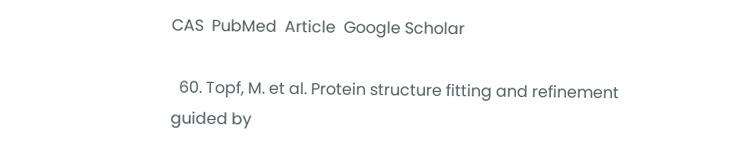CAS  PubMed  Article  Google Scholar

  60. Topf, M. et al. Protein structure fitting and refinement guided by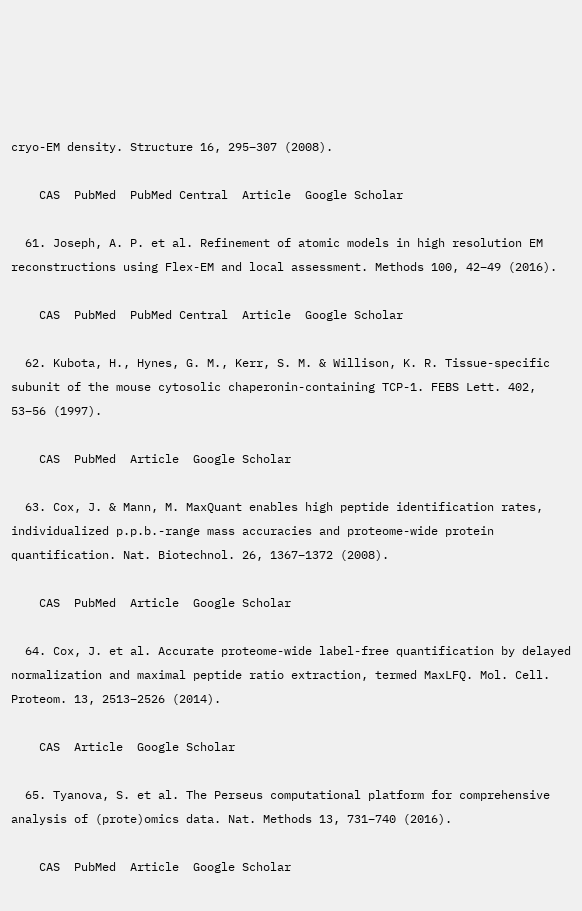cryo-EM density. Structure 16, 295–307 (2008).

    CAS  PubMed  PubMed Central  Article  Google Scholar

  61. Joseph, A. P. et al. Refinement of atomic models in high resolution EM reconstructions using Flex-EM and local assessment. Methods 100, 42–49 (2016).

    CAS  PubMed  PubMed Central  Article  Google Scholar

  62. Kubota, H., Hynes, G. M., Kerr, S. M. & Willison, K. R. Tissue-specific subunit of the mouse cytosolic chaperonin-containing TCP-1. FEBS Lett. 402, 53–56 (1997).

    CAS  PubMed  Article  Google Scholar

  63. Cox, J. & Mann, M. MaxQuant enables high peptide identification rates, individualized p.p.b.-range mass accuracies and proteome-wide protein quantification. Nat. Biotechnol. 26, 1367–1372 (2008).

    CAS  PubMed  Article  Google Scholar

  64. Cox, J. et al. Accurate proteome-wide label-free quantification by delayed normalization and maximal peptide ratio extraction, termed MaxLFQ. Mol. Cell. Proteom. 13, 2513–2526 (2014).

    CAS  Article  Google Scholar

  65. Tyanova, S. et al. The Perseus computational platform for comprehensive analysis of (prote)omics data. Nat. Methods 13, 731–740 (2016).

    CAS  PubMed  Article  Google Scholar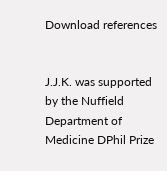Download references


J.J.K. was supported by the Nuffield Department of Medicine DPhil Prize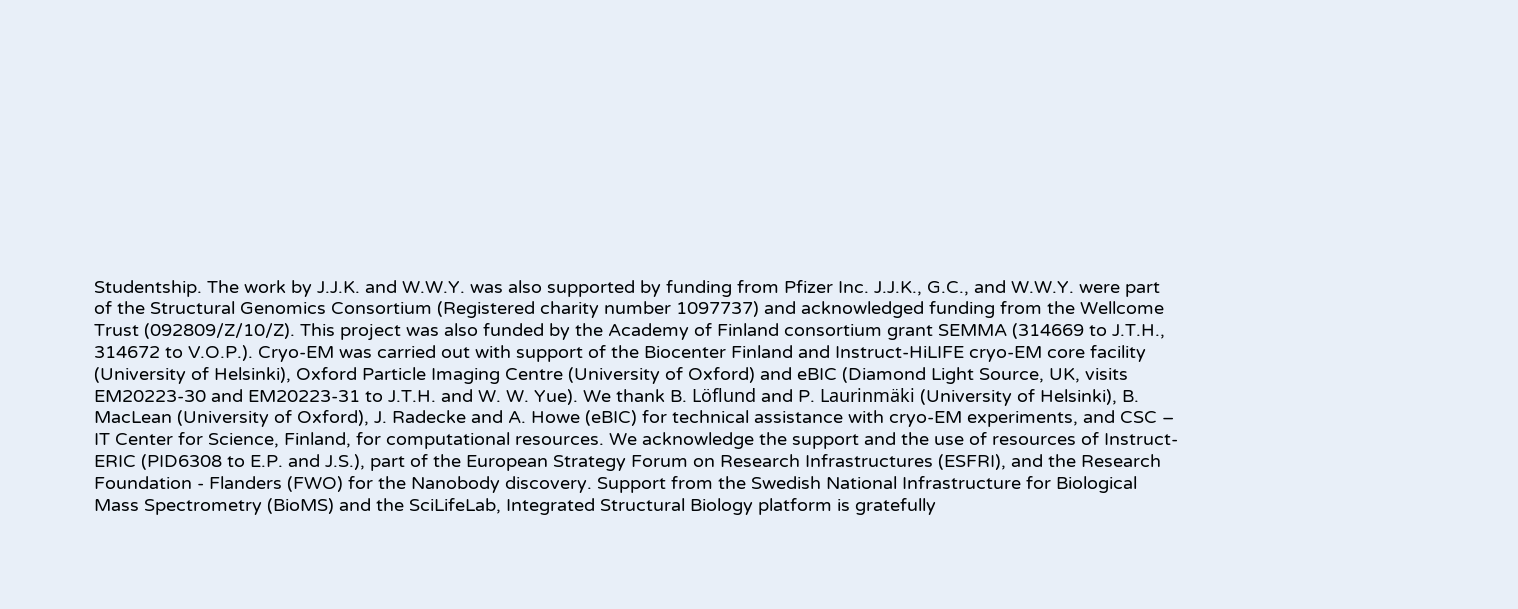Studentship. The work by J.J.K. and W.W.Y. was also supported by funding from Pfizer Inc. J.J.K., G.C., and W.W.Y. were part of the Structural Genomics Consortium (Registered charity number 1097737) and acknowledged funding from the Wellcome Trust (092809/Z/10/Z). This project was also funded by the Academy of Finland consortium grant SEMMA (314669 to J.T.H., 314672 to V.O.P.). Cryo-EM was carried out with support of the Biocenter Finland and Instruct-HiLIFE cryo-EM core facility (University of Helsinki), Oxford Particle Imaging Centre (University of Oxford) and eBIC (Diamond Light Source, UK, visits EM20223-30 and EM20223-31 to J.T.H. and W. W. Yue). We thank B. Löflund and P. Laurinmäki (University of Helsinki), B. MacLean (University of Oxford), J. Radecke and A. Howe (eBIC) for technical assistance with cryo-EM experiments, and CSC – IT Center for Science, Finland, for computational resources. We acknowledge the support and the use of resources of Instruct-ERIC (PID6308 to E.P. and J.S.), part of the European Strategy Forum on Research Infrastructures (ESFRI), and the Research Foundation - Flanders (FWO) for the Nanobody discovery. Support from the Swedish National Infrastructure for Biological Mass Spectrometry (BioMS) and the SciLifeLab, Integrated Structural Biology platform is gratefully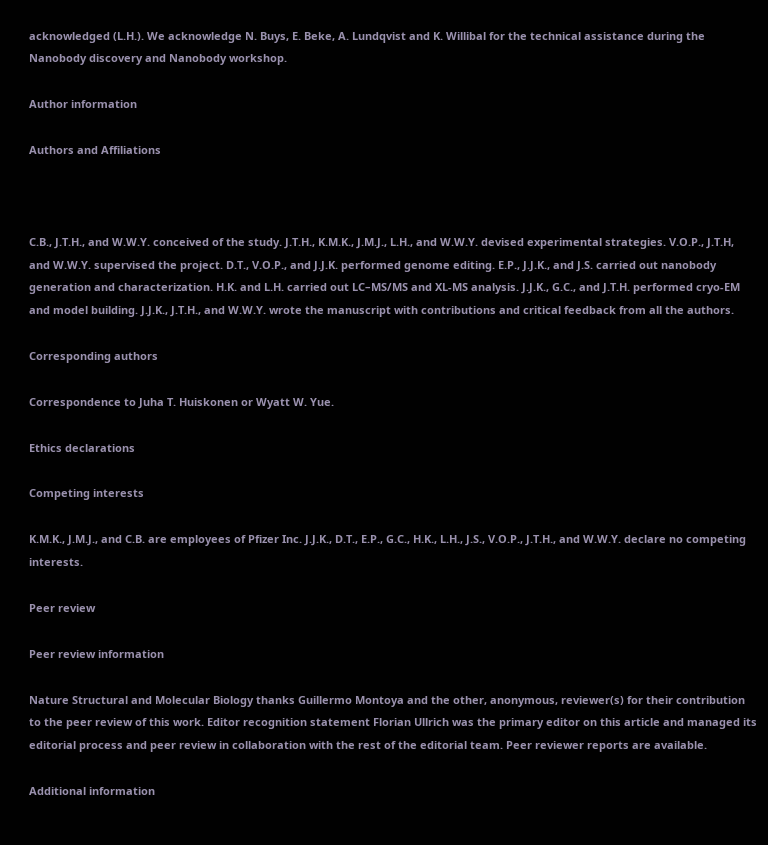acknowledged (L.H.). We acknowledge N. Buys, E. Beke, A. Lundqvist and K. Willibal for the technical assistance during the Nanobody discovery and Nanobody workshop.

Author information

Authors and Affiliations



C.B., J.T.H., and W.W.Y. conceived of the study. J.T.H., K.M.K., J.M.J., L.H., and W.W.Y. devised experimental strategies. V.O.P., J.T.H, and W.W.Y. supervised the project. D.T., V.O.P., and J.J.K. performed genome editing. E.P., J.J.K., and J.S. carried out nanobody generation and characterization. H.K. and L.H. carried out LC–MS/MS and XL-MS analysis. J.J.K., G.C., and J.T.H. performed cryo-EM and model building. J.J.K., J.T.H., and W.W.Y. wrote the manuscript with contributions and critical feedback from all the authors.

Corresponding authors

Correspondence to Juha T. Huiskonen or Wyatt W. Yue.

Ethics declarations

Competing interests

K.M.K., J.M.J., and C.B. are employees of Pfizer Inc. J.J.K., D.T., E.P., G.C., H.K., L.H., J.S., V.O.P., J.T.H., and W.W.Y. declare no competing interests.

Peer review

Peer review information

Nature Structural and Molecular Biology thanks Guillermo Montoya and the other, anonymous, reviewer(s) for their contribution to the peer review of this work. Editor recognition statement Florian Ullrich was the primary editor on this article and managed its editorial process and peer review in collaboration with the rest of the editorial team. Peer reviewer reports are available.

Additional information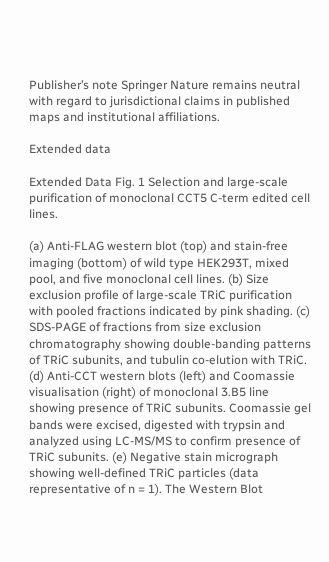Publisher’s note Springer Nature remains neutral with regard to jurisdictional claims in published maps and institutional affiliations.

Extended data

Extended Data Fig. 1 Selection and large-scale purification of monoclonal CCT5 C-term edited cell lines.

(a) Anti-FLAG western blot (top) and stain-free imaging (bottom) of wild type HEK293T, mixed pool, and five monoclonal cell lines. (b) Size exclusion profile of large-scale TRiC purification with pooled fractions indicated by pink shading. (c) SDS-PAGE of fractions from size exclusion chromatography showing double-banding patterns of TRiC subunits, and tubulin co-elution with TRiC. (d) Anti-CCT western blots (left) and Coomassie visualisation (right) of monoclonal 3.B5 line showing presence of TRiC subunits. Coomassie gel bands were excised, digested with trypsin and analyzed using LC-MS/MS to confirm presence of TRiC subunits. (e) Negative stain micrograph showing well-defined TRiC particles (data representative of n = 1). The Western Blot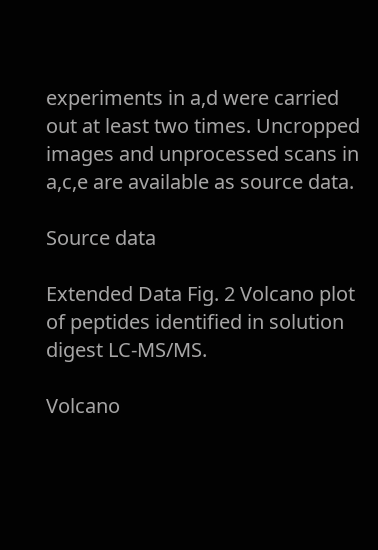experiments in a,d were carried out at least two times. Uncropped images and unprocessed scans in a,c,e are available as source data.

Source data

Extended Data Fig. 2 Volcano plot of peptides identified in solution digest LC-MS/MS.

Volcano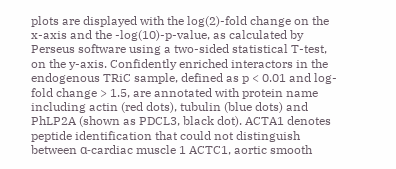plots are displayed with the log(2)-fold change on the x-axis and the -log(10)-p-value, as calculated by Perseus software using a two-sided statistical T-test, on the y-axis. Confidently enriched interactors in the endogenous TRiC sample, defined as p < 0.01 and log-fold change > 1.5, are annotated with protein name including actin (red dots), tubulin (blue dots) and PhLP2A (shown as PDCL3, black dot). ACTA1 denotes peptide identification that could not distinguish between α-cardiac muscle 1 ACTC1, aortic smooth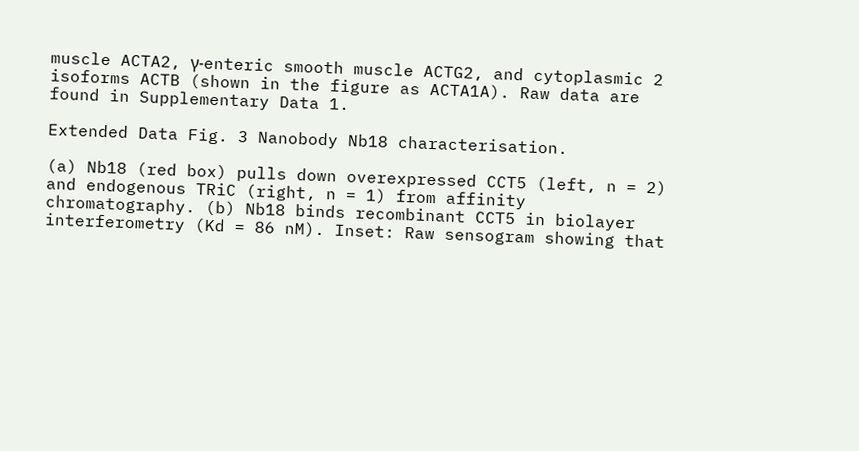muscle ACTA2, γ-enteric smooth muscle ACTG2, and cytoplasmic 2 isoforms ACTB (shown in the figure as ACTA1A). Raw data are found in Supplementary Data 1.

Extended Data Fig. 3 Nanobody Nb18 characterisation.

(a) Nb18 (red box) pulls down overexpressed CCT5 (left, n = 2) and endogenous TRiC (right, n = 1) from affinity chromatography. (b) Nb18 binds recombinant CCT5 in biolayer interferometry (Kd = 86 nM). Inset: Raw sensogram showing that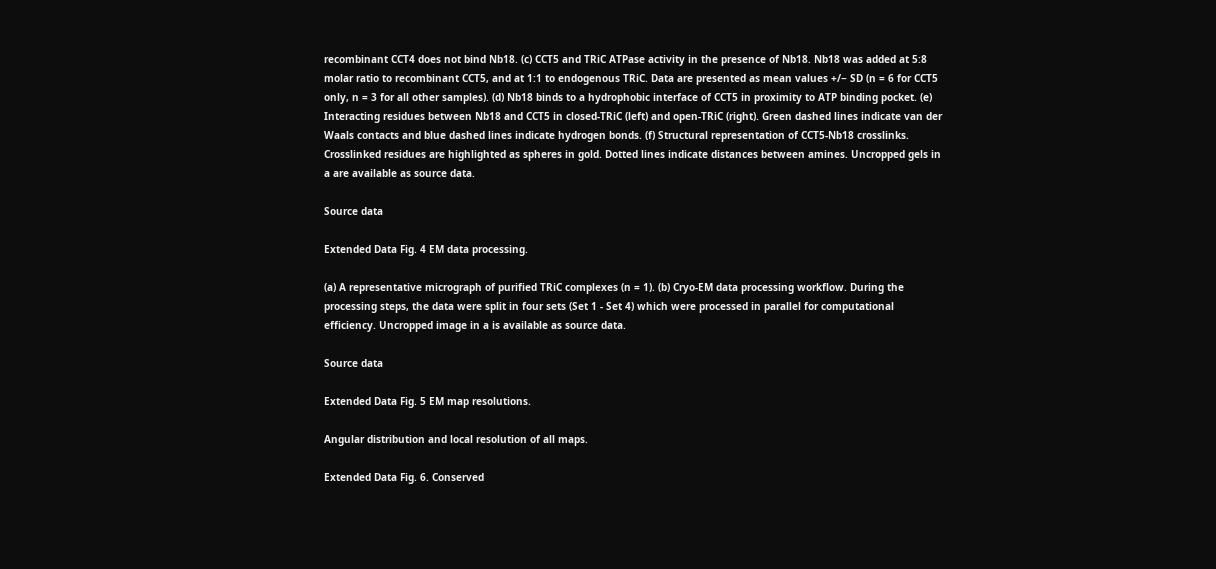recombinant CCT4 does not bind Nb18. (c) CCT5 and TRiC ATPase activity in the presence of Nb18. Nb18 was added at 5:8 molar ratio to recombinant CCT5, and at 1:1 to endogenous TRiC. Data are presented as mean values +/− SD (n = 6 for CCT5 only, n = 3 for all other samples). (d) Nb18 binds to a hydrophobic interface of CCT5 in proximity to ATP binding pocket. (e) Interacting residues between Nb18 and CCT5 in closed-TRiC (left) and open-TRiC (right). Green dashed lines indicate van der Waals contacts and blue dashed lines indicate hydrogen bonds. (f) Structural representation of CCT5-Nb18 crosslinks. Crosslinked residues are highlighted as spheres in gold. Dotted lines indicate distances between amines. Uncropped gels in a are available as source data.

Source data

Extended Data Fig. 4 EM data processing.

(a) A representative micrograph of purified TRiC complexes (n = 1). (b) Cryo-EM data processing workflow. During the processing steps, the data were split in four sets (Set 1 - Set 4) which were processed in parallel for computational efficiency. Uncropped image in a is available as source data.

Source data

Extended Data Fig. 5 EM map resolutions.

Angular distribution and local resolution of all maps.

Extended Data Fig. 6. Conserved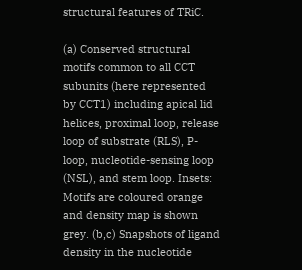structural features of TRiC.

(a) Conserved structural motifs common to all CCT subunits (here represented by CCT1) including apical lid helices, proximal loop, release loop of substrate (RLS), P-loop, nucleotide-sensing loop (NSL), and stem loop. Insets: Motifs are coloured orange and density map is shown grey. (b,c) Snapshots of ligand density in the nucleotide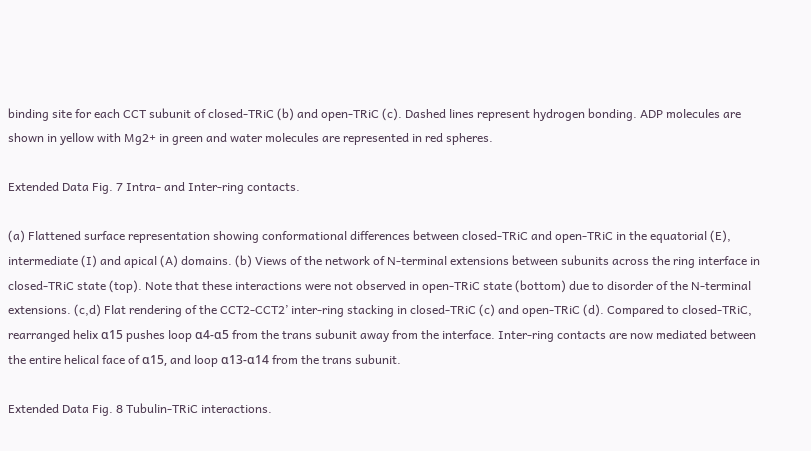binding site for each CCT subunit of closed-TRiC (b) and open-TRiC (c). Dashed lines represent hydrogen bonding. ADP molecules are shown in yellow with Mg2+ in green and water molecules are represented in red spheres.

Extended Data Fig. 7 Intra- and Inter-ring contacts.

(a) Flattened surface representation showing conformational differences between closed-TRiC and open-TRiC in the equatorial (E), intermediate (I) and apical (A) domains. (b) Views of the network of N-terminal extensions between subunits across the ring interface in closed-TRiC state (top). Note that these interactions were not observed in open-TRiC state (bottom) due to disorder of the N-terminal extensions. (c,d) Flat rendering of the CCT2-CCT2’ inter-ring stacking in closed-TRiC (c) and open-TRiC (d). Compared to closed-TRiC, rearranged helix α15 pushes loop α4-α5 from the trans subunit away from the interface. Inter-ring contacts are now mediated between the entire helical face of α15, and loop α13-α14 from the trans subunit.

Extended Data Fig. 8 Tubulin-TRiC interactions.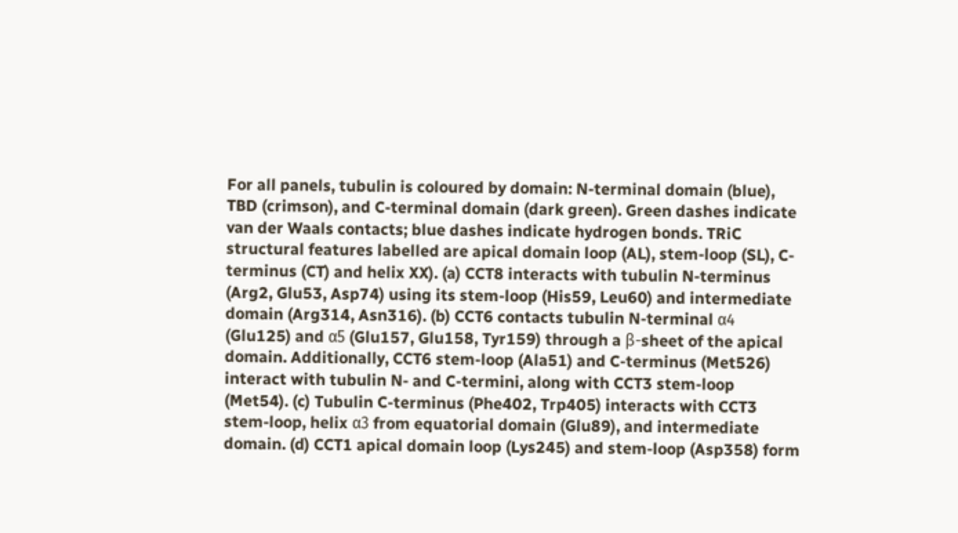For all panels, tubulin is coloured by domain: N-terminal domain (blue), TBD (crimson), and C-terminal domain (dark green). Green dashes indicate van der Waals contacts; blue dashes indicate hydrogen bonds. TRiC structural features labelled are apical domain loop (AL), stem-loop (SL), C-terminus (CT) and helix XX). (a) CCT8 interacts with tubulin N-terminus (Arg2, Glu53, Asp74) using its stem-loop (His59, Leu60) and intermediate domain (Arg314, Asn316). (b) CCT6 contacts tubulin N-terminal α4 (Glu125) and α5 (Glu157, Glu158, Tyr159) through a β-sheet of the apical domain. Additionally, CCT6 stem-loop (Ala51) and C-terminus (Met526) interact with tubulin N- and C-termini, along with CCT3 stem-loop (Met54). (c) Tubulin C-terminus (Phe402, Trp405) interacts with CCT3 stem-loop, helix α3 from equatorial domain (Glu89), and intermediate domain. (d) CCT1 apical domain loop (Lys245) and stem-loop (Asp358) form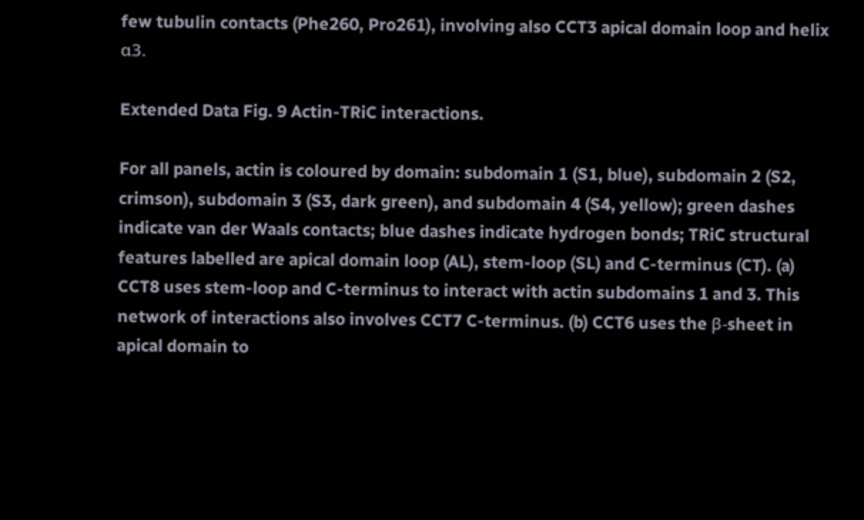few tubulin contacts (Phe260, Pro261), involving also CCT3 apical domain loop and helix α3.

Extended Data Fig. 9 Actin-TRiC interactions.

For all panels, actin is coloured by domain: subdomain 1 (S1, blue), subdomain 2 (S2, crimson), subdomain 3 (S3, dark green), and subdomain 4 (S4, yellow); green dashes indicate van der Waals contacts; blue dashes indicate hydrogen bonds; TRiC structural features labelled are apical domain loop (AL), stem-loop (SL) and C-terminus (CT). (a) CCT8 uses stem-loop and C-terminus to interact with actin subdomains 1 and 3. This network of interactions also involves CCT7 C-terminus. (b) CCT6 uses the β-sheet in apical domain to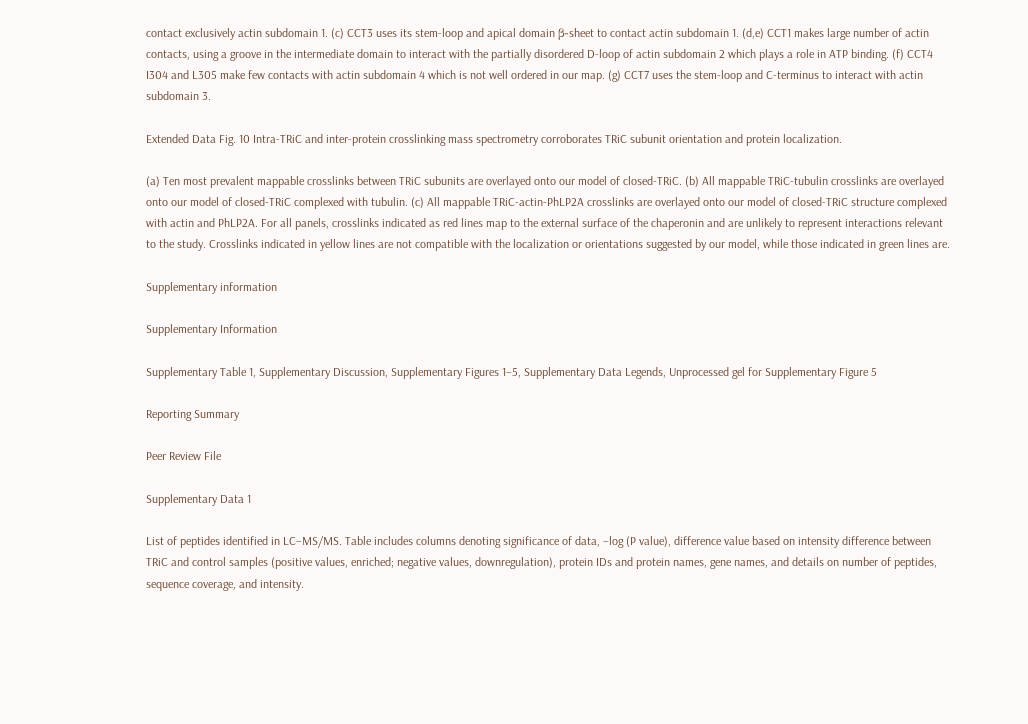contact exclusively actin subdomain 1. (c) CCT3 uses its stem-loop and apical domain β-sheet to contact actin subdomain 1. (d,e) CCT1 makes large number of actin contacts, using a groove in the intermediate domain to interact with the partially disordered D-loop of actin subdomain 2 which plays a role in ATP binding. (f) CCT4 I304 and L305 make few contacts with actin subdomain 4 which is not well ordered in our map. (g) CCT7 uses the stem-loop and C-terminus to interact with actin subdomain 3.

Extended Data Fig. 10 Intra-TRiC and inter-protein crosslinking mass spectrometry corroborates TRiC subunit orientation and protein localization.

(a) Ten most prevalent mappable crosslinks between TRiC subunits are overlayed onto our model of closed-TRiC. (b) All mappable TRiC-tubulin crosslinks are overlayed onto our model of closed-TRiC complexed with tubulin. (c) All mappable TRiC-actin-PhLP2A crosslinks are overlayed onto our model of closed-TRiC structure complexed with actin and PhLP2A. For all panels, crosslinks indicated as red lines map to the external surface of the chaperonin and are unlikely to represent interactions relevant to the study. Crosslinks indicated in yellow lines are not compatible with the localization or orientations suggested by our model, while those indicated in green lines are.

Supplementary information

Supplementary Information

Supplementary Table 1, Supplementary Discussion, Supplementary Figures 1–5, Supplementary Data Legends, Unprocessed gel for Supplementary Figure 5

Reporting Summary

Peer Review File

Supplementary Data 1

List of peptides identified in LC–MS/MS. Table includes columns denoting significance of data, –log (P value), difference value based on intensity difference between TRiC and control samples (positive values, enriched; negative values, downregulation), protein IDs and protein names, gene names, and details on number of peptides, sequence coverage, and intensity.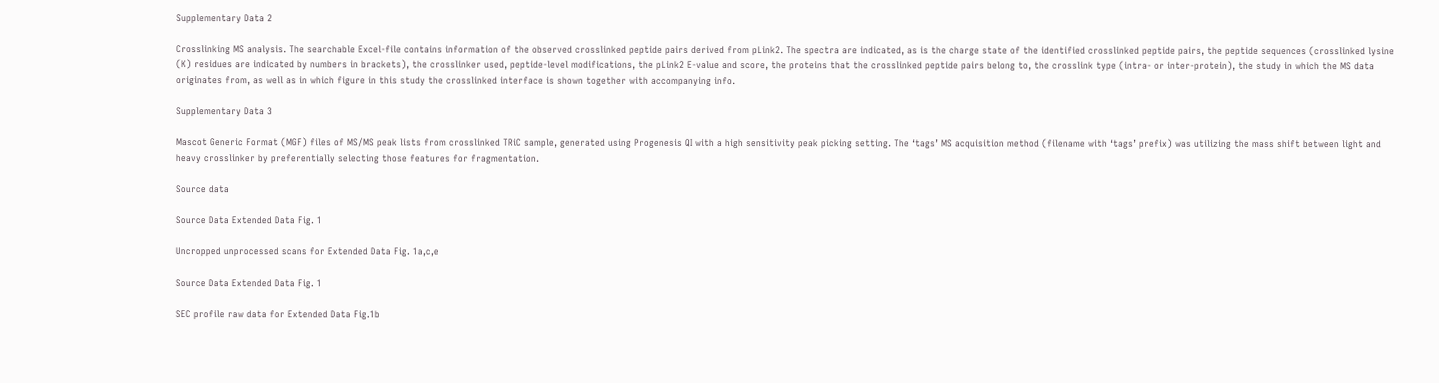Supplementary Data 2

Crosslinking MS analysis. The searchable Excel-file contains information of the observed crosslinked peptide pairs derived from pLink2. The spectra are indicated, as is the charge state of the identified crosslinked peptide pairs, the peptide sequences (crosslinked lysine (K) residues are indicated by numbers in brackets), the crosslinker used, peptide-level modifications, the pLink2 E-value and score, the proteins that the crosslinked peptide pairs belong to, the crosslink type (intra- or inter-protein), the study in which the MS data originates from, as well as in which figure in this study the crosslinked interface is shown together with accompanying info.

Supplementary Data 3

Mascot Generic Format (MGF) files of MS/MS peak lists from crosslinked TRiC sample, generated using Progenesis QI with a high sensitivity peak picking setting. The ‘tags’ MS acquisition method (filename with ‘tags’ prefix) was utilizing the mass shift between light and heavy crosslinker by preferentially selecting those features for fragmentation.

Source data

Source Data Extended Data Fig. 1

Uncropped unprocessed scans for Extended Data Fig. 1a,c,e

Source Data Extended Data Fig. 1

SEC profile raw data for Extended Data Fig.1b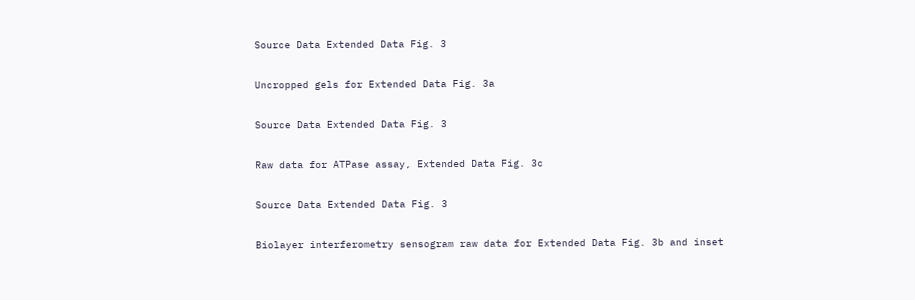Source Data Extended Data Fig. 3

Uncropped gels for Extended Data Fig. 3a

Source Data Extended Data Fig. 3

Raw data for ATPase assay, Extended Data Fig. 3c

Source Data Extended Data Fig. 3

Biolayer interferometry sensogram raw data for Extended Data Fig. 3b and inset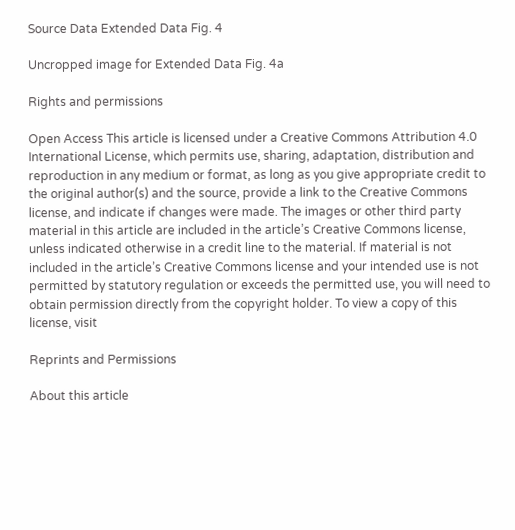Source Data Extended Data Fig. 4

Uncropped image for Extended Data Fig. 4a

Rights and permissions

Open Access This article is licensed under a Creative Commons Attribution 4.0 International License, which permits use, sharing, adaptation, distribution and reproduction in any medium or format, as long as you give appropriate credit to the original author(s) and the source, provide a link to the Creative Commons license, and indicate if changes were made. The images or other third party material in this article are included in the article’s Creative Commons license, unless indicated otherwise in a credit line to the material. If material is not included in the article’s Creative Commons license and your intended use is not permitted by statutory regulation or exceeds the permitted use, you will need to obtain permission directly from the copyright holder. To view a copy of this license, visit

Reprints and Permissions

About this article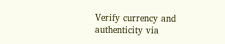Verify currency and authenticity via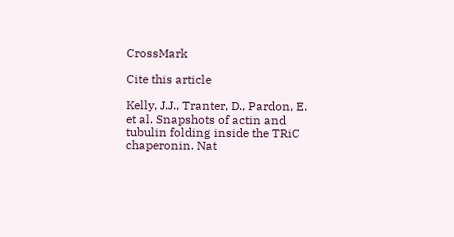CrossMark

Cite this article

Kelly, J.J., Tranter, D., Pardon, E. et al. Snapshots of actin and tubulin folding inside the TRiC chaperonin. Nat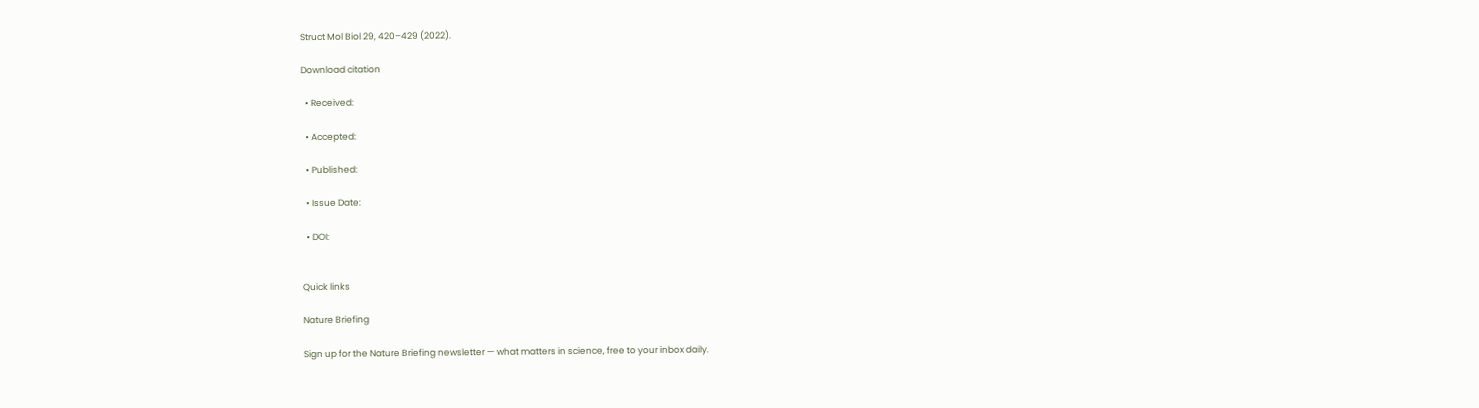Struct Mol Biol 29, 420–429 (2022).

Download citation

  • Received:

  • Accepted:

  • Published:

  • Issue Date:

  • DOI:


Quick links

Nature Briefing

Sign up for the Nature Briefing newsletter — what matters in science, free to your inbox daily.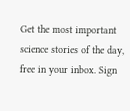Get the most important science stories of the day, free in your inbox. Sign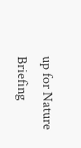up for Nature Briefing